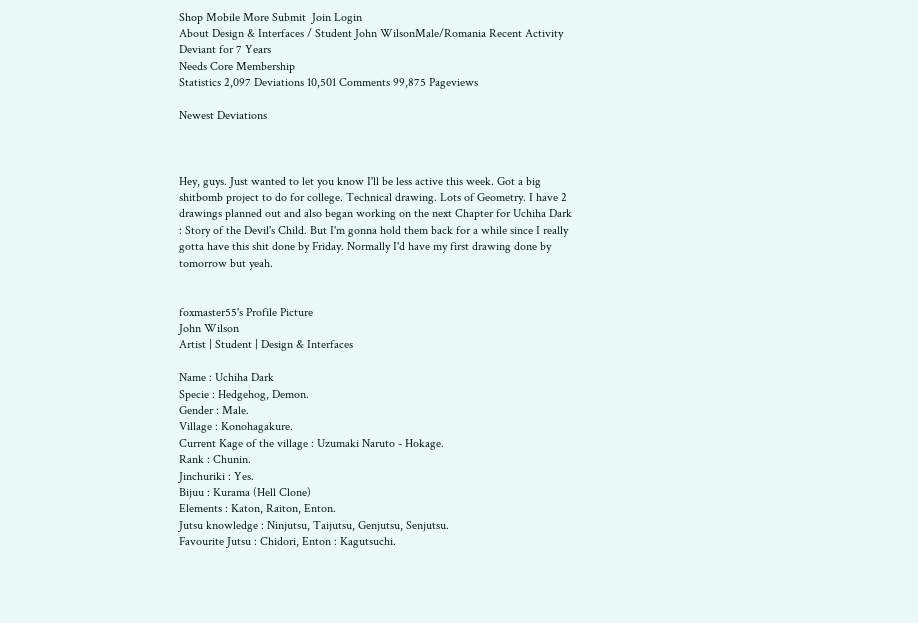Shop Mobile More Submit  Join Login
About Design & Interfaces / Student John WilsonMale/Romania Recent Activity
Deviant for 7 Years
Needs Core Membership
Statistics 2,097 Deviations 10,501 Comments 99,875 Pageviews

Newest Deviations



Hey, guys. Just wanted to let you know I'll be less active this week. Got a big shitbomb project to do for college. Technical drawing. Lots of Geometry. I have 2 drawings planned out and also began working on the next Chapter for Uchiha Dark : Story of the Devil's Child. But I'm gonna hold them back for a while since I really gotta have this shit done by Friday. Normally I'd have my first drawing done by tomorrow but yeah.


foxmaster55's Profile Picture
John Wilson
Artist | Student | Design & Interfaces

Name : Uchiha Dark
Specie : Hedgehog, Demon.
Gender : Male.
Village : Konohagakure.
Current Kage of the village : Uzumaki Naruto - Hokage.
Rank : Chunin.
Jinchuriki : Yes.
Bijuu : Kurama (Hell Clone)
Elements : Katon, Raiton, Enton.
Jutsu knowledge : Ninjutsu, Taijutsu, Genjutsu, Senjutsu.
Favourite Jutsu : Chidori, Enton : Kagutsuchi.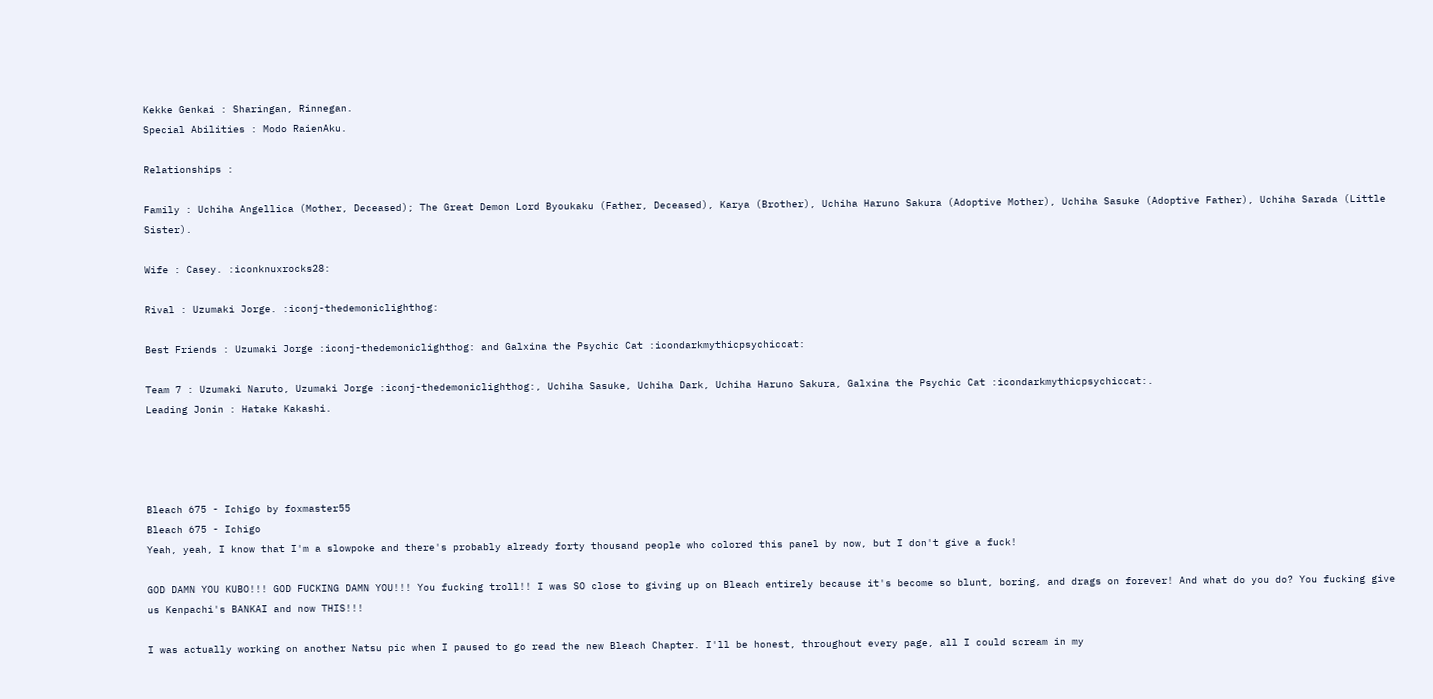Kekke Genkai : Sharingan, Rinnegan.
Special Abilities : Modo RaienAku.

Relationships :

Family : Uchiha Angellica (Mother, Deceased); The Great Demon Lord Byoukaku (Father, Deceased), Karya (Brother), Uchiha Haruno Sakura (Adoptive Mother), Uchiha Sasuke (Adoptive Father), Uchiha Sarada (Little Sister).

Wife : Casey. :iconknuxrocks28:

Rival : Uzumaki Jorge. :iconj-thedemoniclighthog:

Best Friends : Uzumaki Jorge :iconj-thedemoniclighthog: and Galxina the Psychic Cat :icondarkmythicpsychiccat:

Team 7 : Uzumaki Naruto, Uzumaki Jorge :iconj-thedemoniclighthog:, Uchiha Sasuke, Uchiha Dark, Uchiha Haruno Sakura, Galxina the Psychic Cat :icondarkmythicpsychiccat:.
Leading Jonin : Hatake Kakashi.




Bleach 675 - Ichigo by foxmaster55
Bleach 675 - Ichigo
Yeah, yeah, I know that I'm a slowpoke and there's probably already forty thousand people who colored this panel by now, but I don't give a fuck!

GOD DAMN YOU KUBO!!! GOD FUCKING DAMN YOU!!! You fucking troll!! I was SO close to giving up on Bleach entirely because it's become so blunt, boring, and drags on forever! And what do you do? You fucking give us Kenpachi's BANKAI and now THIS!!!

I was actually working on another Natsu pic when I paused to go read the new Bleach Chapter. I'll be honest, throughout every page, all I could scream in my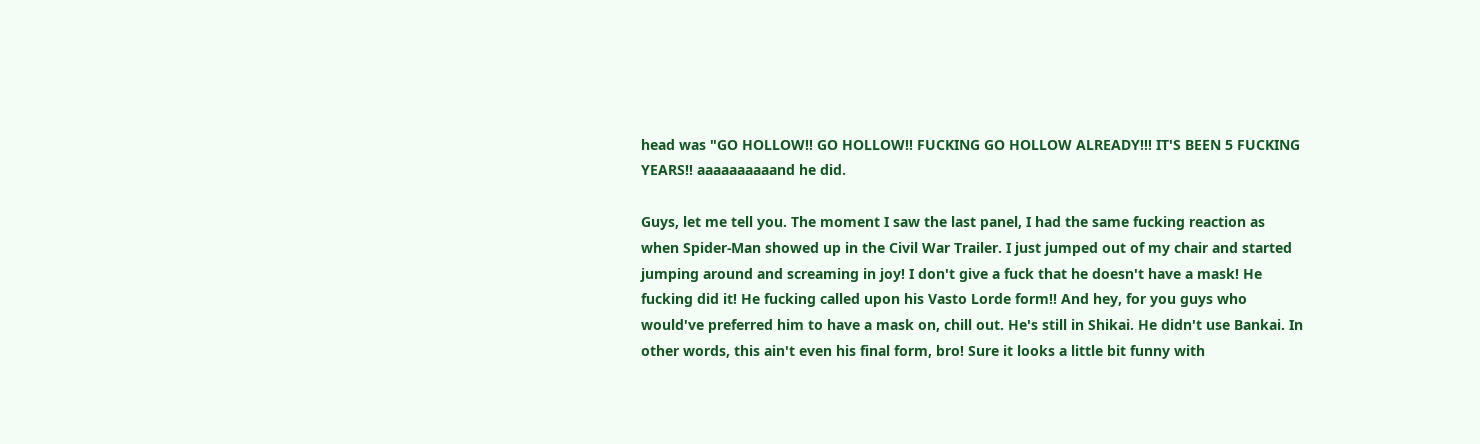head was "GO HOLLOW!! GO HOLLOW!! FUCKING GO HOLLOW ALREADY!!! IT'S BEEN 5 FUCKING YEARS!! aaaaaaaaaand he did.

Guys, let me tell you. The moment I saw the last panel, I had the same fucking reaction as when Spider-Man showed up in the Civil War Trailer. I just jumped out of my chair and started jumping around and screaming in joy! I don't give a fuck that he doesn't have a mask! He fucking did it! He fucking called upon his Vasto Lorde form!! And hey, for you guys who would've preferred him to have a mask on, chill out. He's still in Shikai. He didn't use Bankai. In other words, this ain't even his final form, bro! Sure it looks a little bit funny with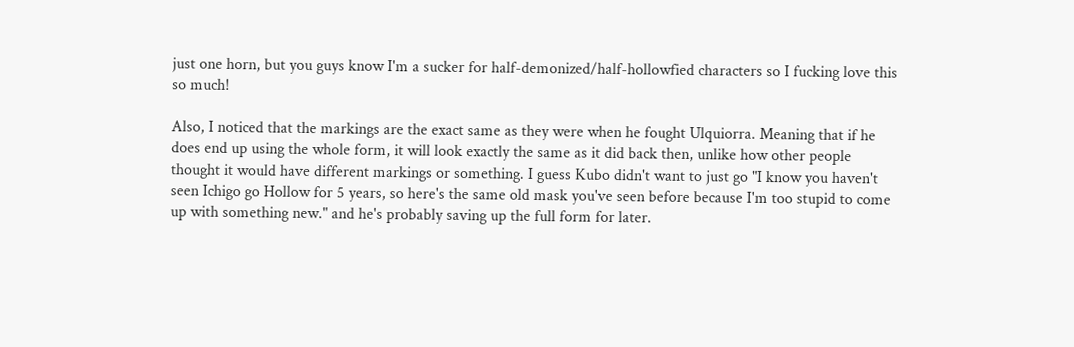just one horn, but you guys know I'm a sucker for half-demonized/half-hollowfied characters so I fucking love this so much!

Also, I noticed that the markings are the exact same as they were when he fought Ulquiorra. Meaning that if he does end up using the whole form, it will look exactly the same as it did back then, unlike how other people thought it would have different markings or something. I guess Kubo didn't want to just go "I know you haven't seen Ichigo go Hollow for 5 years, so here's the same old mask you've seen before because I'm too stupid to come up with something new." and he's probably saving up the full form for later.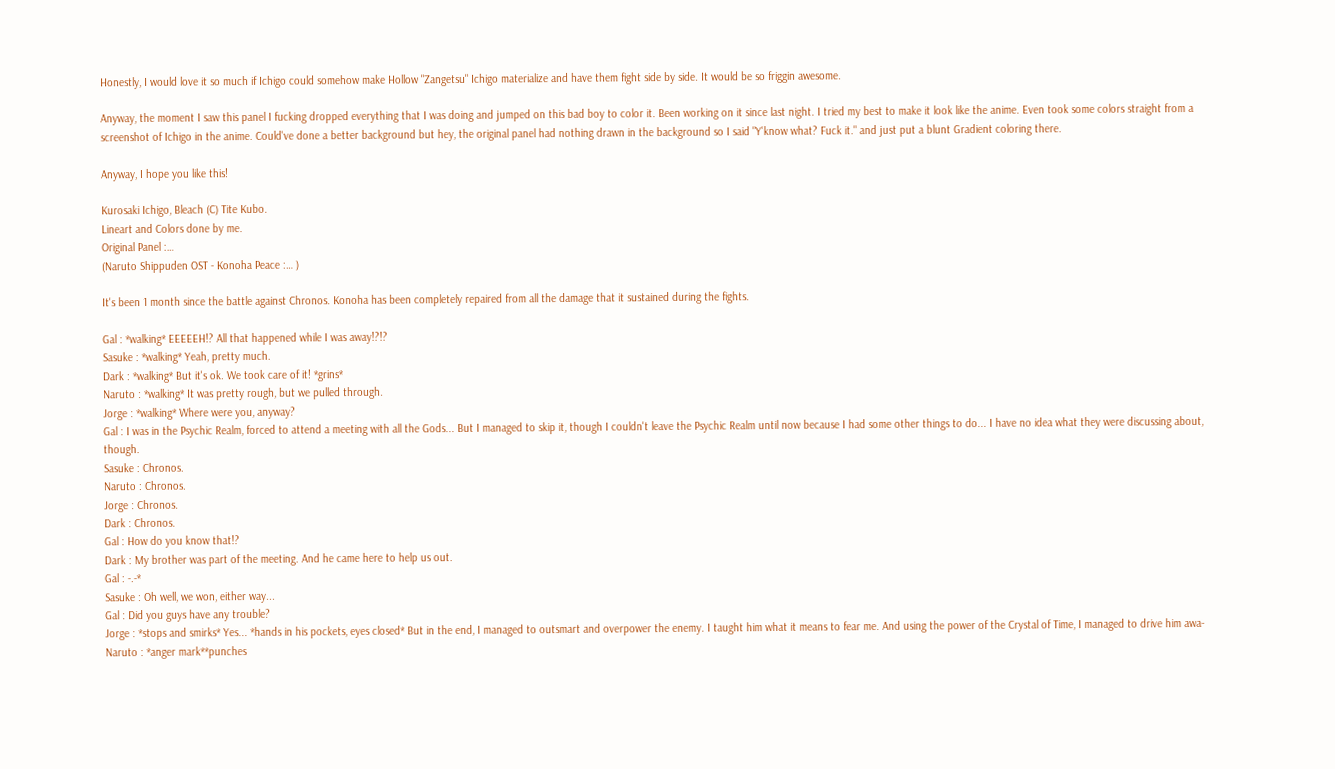Honestly, I would love it so much if Ichigo could somehow make Hollow "Zangetsu" Ichigo materialize and have them fight side by side. It would be so friggin awesome.

Anyway, the moment I saw this panel I fucking dropped everything that I was doing and jumped on this bad boy to color it. Been working on it since last night. I tried my best to make it look like the anime. Even took some colors straight from a screenshot of Ichigo in the anime. Could've done a better background but hey, the original panel had nothing drawn in the background so I said "Y'know what? Fuck it." and just put a blunt Gradient coloring there.

Anyway, I hope you like this!

Kurosaki Ichigo, Bleach (C) Tite Kubo.
Lineart and Colors done by me.
Original Panel :…
(Naruto Shippuden OST - Konoha Peace :… )

It's been 1 month since the battle against Chronos. Konoha has been completely repaired from all the damage that it sustained during the fights.

Gal : *walking* EEEEEH!? All that happened while I was away!?!?
Sasuke : *walking* Yeah, pretty much.
Dark : *walking* But it's ok. We took care of it! *grins*
Naruto : *walking* It was pretty rough, but we pulled through.
Jorge : *walking* Where were you, anyway?
Gal : I was in the Psychic Realm, forced to attend a meeting with all the Gods... But I managed to skip it, though I couldn't leave the Psychic Realm until now because I had some other things to do... I have no idea what they were discussing about, though.
Sasuke : Chronos.
Naruto : Chronos.
Jorge : Chronos.
Dark : Chronos.
Gal : How do you know that!?
Dark : My brother was part of the meeting. And he came here to help us out.
Gal : -.-*
Sasuke : Oh well, we won, either way...
Gal : Did you guys have any trouble?
Jorge : *stops and smirks* Yes... *hands in his pockets, eyes closed* But in the end, I managed to outsmart and overpower the enemy. I taught him what it means to fear me. And using the power of the Crystal of Time, I managed to drive him awa-
Naruto : *anger mark**punches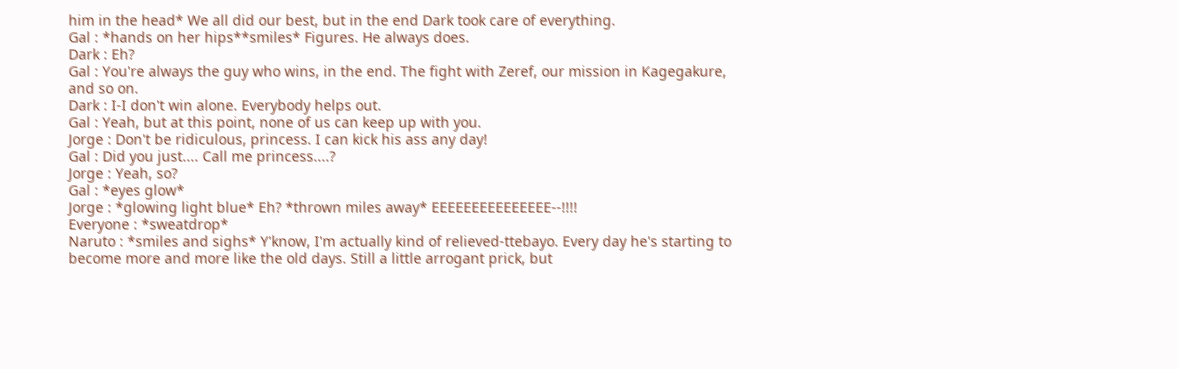him in the head* We all did our best, but in the end Dark took care of everything.
Gal : *hands on her hips**smiles* Figures. He always does.
Dark : Eh?
Gal : You're always the guy who wins, in the end. The fight with Zeref, our mission in Kagegakure, and so on.
Dark : I-I don't win alone. Everybody helps out.
Gal : Yeah, but at this point, none of us can keep up with you.
Jorge : Don't be ridiculous, princess. I can kick his ass any day!
Gal : Did you just.... Call me princess....?
Jorge : Yeah, so?
Gal : *eyes glow*
Jorge : *glowing light blue* Eh? *thrown miles away* EEEEEEEEEEEEEEE--!!!!
Everyone : *sweatdrop*
Naruto : *smiles and sighs* Y'know, I'm actually kind of relieved-ttebayo. Every day he's starting to become more and more like the old days. Still a little arrogant prick, but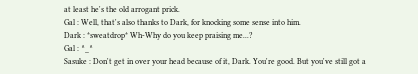at least he's the old arrogant prick.
Gal : Well, that's also thanks to Dark, for knocking some sense into him.
Dark : *sweatdrop* Wh-Why do you keep praising me...?
Gal : ^_^
Sasuke : Don't get in over your head because of it, Dark. You're good. But you've still got a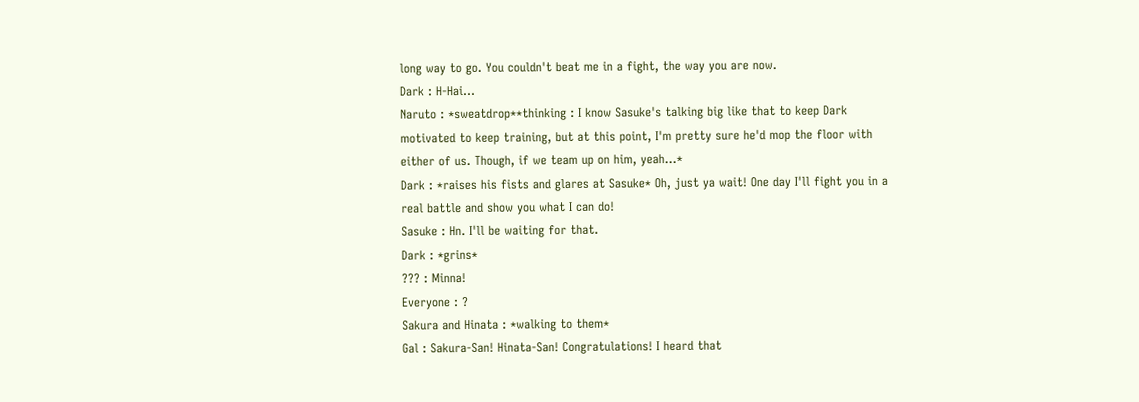long way to go. You couldn't beat me in a fight, the way you are now.
Dark : H-Hai...
Naruto : *sweatdrop**thinking : I know Sasuke's talking big like that to keep Dark motivated to keep training, but at this point, I'm pretty sure he'd mop the floor with either of us. Though, if we team up on him, yeah...*
Dark : *raises his fists and glares at Sasuke* Oh, just ya wait! One day I'll fight you in a real battle and show you what I can do!
Sasuke : Hn. I'll be waiting for that.
Dark : *grins*
??? : Minna!
Everyone : ?
Sakura and Hinata : *walking to them*
Gal : Sakura-San! Hinata-San! Congratulations! I heard that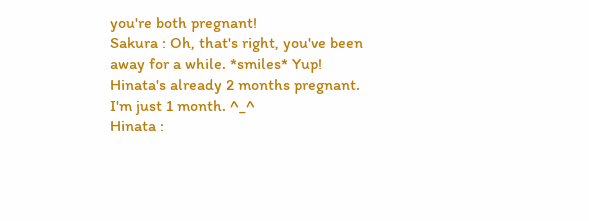you're both pregnant!
Sakura : Oh, that's right, you've been away for a while. *smiles* Yup! Hinata's already 2 months pregnant. I'm just 1 month. ^_^
Hinata :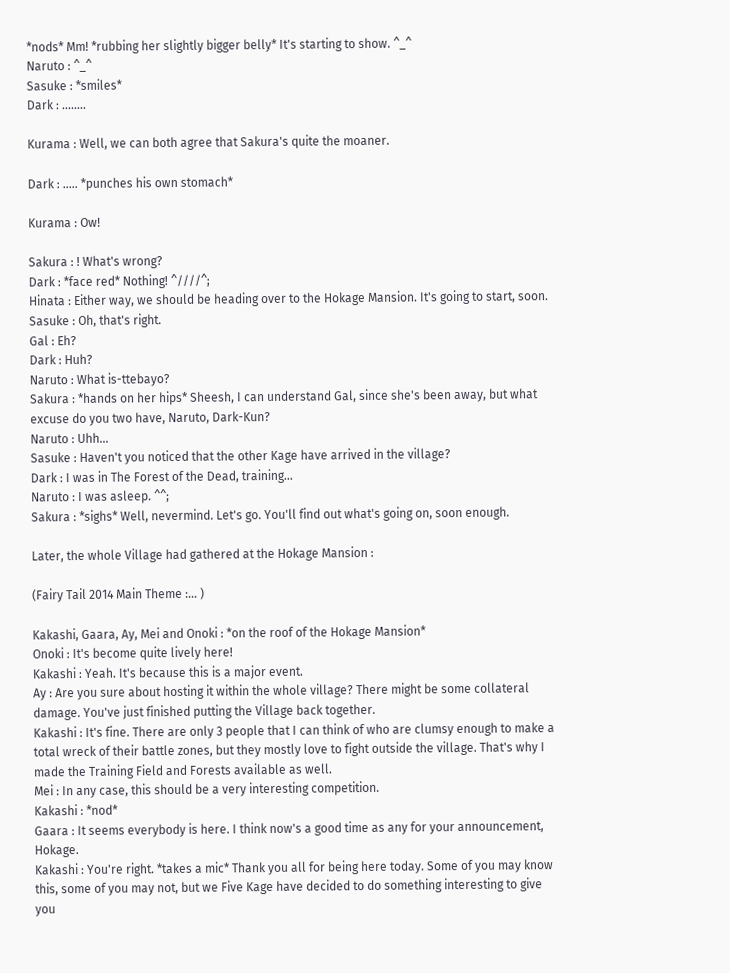*nods* Mm! *rubbing her slightly bigger belly* It's starting to show. ^_^
Naruto : ^_^
Sasuke : *smiles*
Dark : ........

Kurama : Well, we can both agree that Sakura's quite the moaner.

Dark : ..... *punches his own stomach*

Kurama : Ow!

Sakura : ! What's wrong?
Dark : *face red* Nothing! ^////^;
Hinata : Either way, we should be heading over to the Hokage Mansion. It's going to start, soon.
Sasuke : Oh, that's right.
Gal : Eh?
Dark : Huh?
Naruto : What is-ttebayo?
Sakura : *hands on her hips* Sheesh, I can understand Gal, since she's been away, but what excuse do you two have, Naruto, Dark-Kun?
Naruto : Uhh...
Sasuke : Haven't you noticed that the other Kage have arrived in the village?
Dark : I was in The Forest of the Dead, training...
Naruto : I was asleep. ^^;
Sakura : *sighs* Well, nevermind. Let's go. You'll find out what's going on, soon enough.

Later, the whole Village had gathered at the Hokage Mansion :

(Fairy Tail 2014 Main Theme :… )

Kakashi, Gaara, Ay, Mei and Onoki : *on the roof of the Hokage Mansion*
Onoki : It's become quite lively here!
Kakashi : Yeah. It's because this is a major event.
Ay : Are you sure about hosting it within the whole village? There might be some collateral damage. You've just finished putting the Village back together.
Kakashi : It's fine. There are only 3 people that I can think of who are clumsy enough to make a total wreck of their battle zones, but they mostly love to fight outside the village. That's why I made the Training Field and Forests available as well.
Mei : In any case, this should be a very interesting competition.
Kakashi : *nod*
Gaara : It seems everybody is here. I think now's a good time as any for your announcement, Hokage.
Kakashi : You're right. *takes a mic* Thank you all for being here today. Some of you may know this, some of you may not, but we Five Kage have decided to do something interesting to give you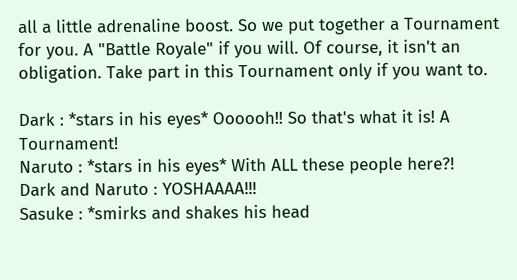all a little adrenaline boost. So we put together a Tournament for you. A "Battle Royale" if you will. Of course, it isn't an obligation. Take part in this Tournament only if you want to.

Dark : *stars in his eyes* Oooooh!! So that's what it is! A Tournament!
Naruto : *stars in his eyes* With ALL these people here?!
Dark and Naruto : YOSHAAAA!!!
Sasuke : *smirks and shakes his head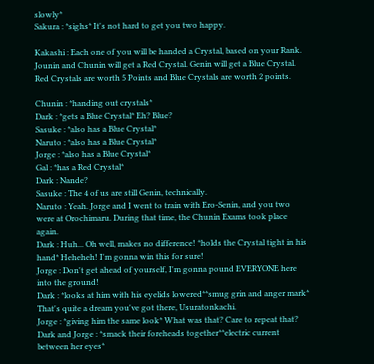slowly*
Sakura : *sighs* It's not hard to get you two happy.

Kakashi : Each one of you will be handed a Crystal, based on your Rank. Jounin and Chunin will get a Red Crystal. Genin will get a Blue Crystal. Red Crystals are worth 5 Points and Blue Crystals are worth 2 points.

Chunin : *handing out crystals*
Dark : *gets a Blue Crystal* Eh? Blue?
Sasuke : *also has a Blue Crystal*
Naruto : *also has a Blue Crystal*
Jorge : *also has a Blue Crystal*
Gal : *has a Red Crystal*
Dark : Nande?
Sasuke : The 4 of us are still Genin, technically.
Naruto : Yeah. Jorge and I went to train with Ero-Senin, and you two were at Orochimaru. During that time, the Chunin Exams took place again.
Dark : Huh... Oh well, makes no difference! *holds the Crystal tight in his hand* Heheheh! I'm gonna win this for sure!
Jorge : Don't get ahead of yourself, I'm gonna pound EVERYONE here into the ground!
Dark : *looks at him with his eyelids lowered**smug grin and anger mark* That's quite a dream you've got there, Usuratonkachi.
Jorge : *giving him the same look* What was that? Care to repeat that?
Dark and Jorge : *smack their foreheads together**electric current between her eyes*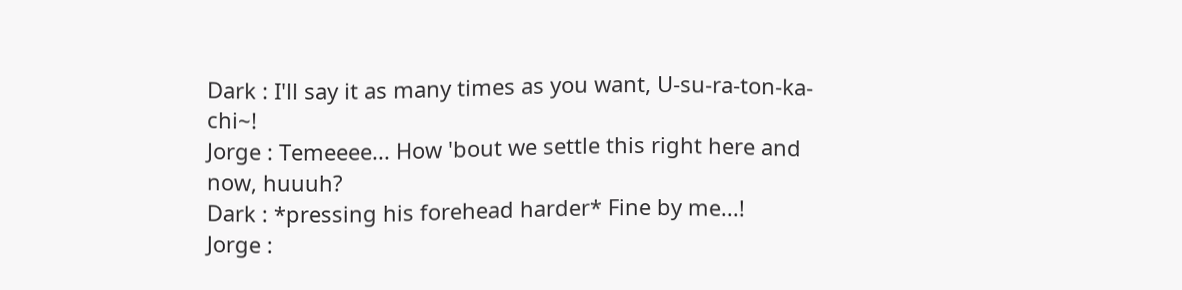Dark : I'll say it as many times as you want, U-su-ra-ton-ka-chi~!
Jorge : Temeeee... How 'bout we settle this right here and now, huuuh?
Dark : *pressing his forehead harder* Fine by me...!
Jorge :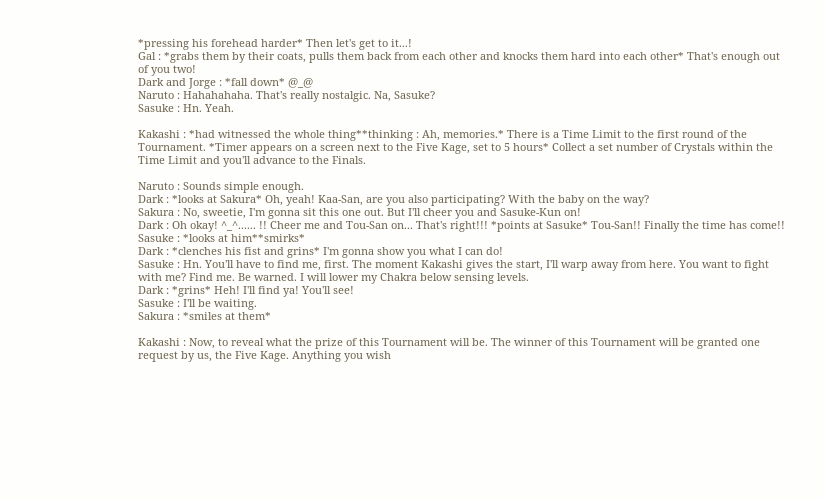*pressing his forehead harder* Then let's get to it...!
Gal : *grabs them by their coats, pulls them back from each other and knocks them hard into each other* That's enough out of you two!
Dark and Jorge : *fall down* @_@
Naruto : Hahahahaha. That's really nostalgic. Na, Sasuke?
Sasuke : Hn. Yeah.

Kakashi : *had witnessed the whole thing**thinking : Ah, memories.* There is a Time Limit to the first round of the Tournament. *Timer appears on a screen next to the Five Kage, set to 5 hours* Collect a set number of Crystals within the Time Limit and you'll advance to the Finals.

Naruto : Sounds simple enough.
Dark : *looks at Sakura* Oh, yeah! Kaa-San, are you also participating? With the baby on the way?
Sakura : No, sweetie, I'm gonna sit this one out. But I'll cheer you and Sasuke-Kun on!
Dark : Oh okay! ^_^...... !! Cheer me and Tou-San on... That's right!!! *points at Sasuke* Tou-San!! Finally the time has come!!
Sasuke : *looks at him**smirks*
Dark : *clenches his fist and grins* I'm gonna show you what I can do!
Sasuke : Hn. You'll have to find me, first. The moment Kakashi gives the start, I'll warp away from here. You want to fight with me? Find me. Be warned. I will lower my Chakra below sensing levels.
Dark : *grins* Heh! I'll find ya! You'll see!
Sasuke : I'll be waiting.
Sakura : *smiles at them*

Kakashi : Now, to reveal what the prize of this Tournament will be. The winner of this Tournament will be granted one request by us, the Five Kage. Anything you wish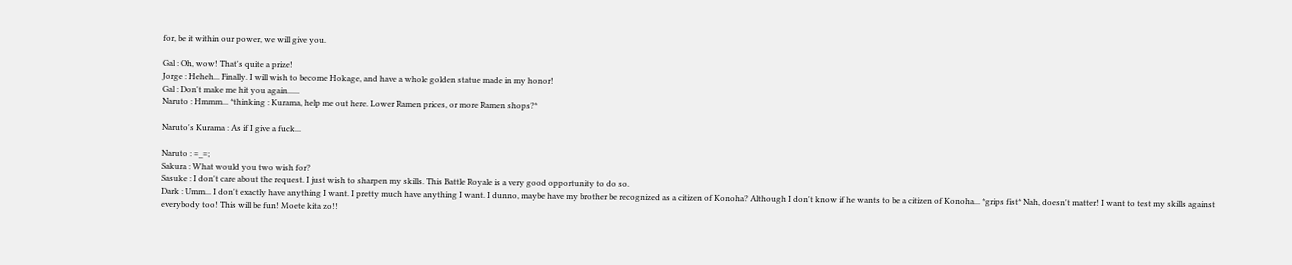for, be it within our power, we will give you.

Gal : Oh, wow! That's quite a prize!
Jorge : Heheh... Finally. I will wish to become Hokage, and have a whole golden statue made in my honor!
Gal : Don't make me hit you again......
Naruto : Hmmm... *thinking : Kurama, help me out here. Lower Ramen prices, or more Ramen shops?*

Naruto's Kurama : As if I give a fuck...

Naruto : =_=;
Sakura : What would you two wish for?
Sasuke : I don't care about the request. I just wish to sharpen my skills. This Battle Royale is a very good opportunity to do so.
Dark : Umm... I don't exactly have anything I want. I pretty much have anything I want. I dunno, maybe have my brother be recognized as a citizen of Konoha? Although I don't know if he wants to be a citizen of Konoha... *grips fist* Nah, doesn't matter! I want to test my skills against everybody too! This will be fun! Moete kita zo!!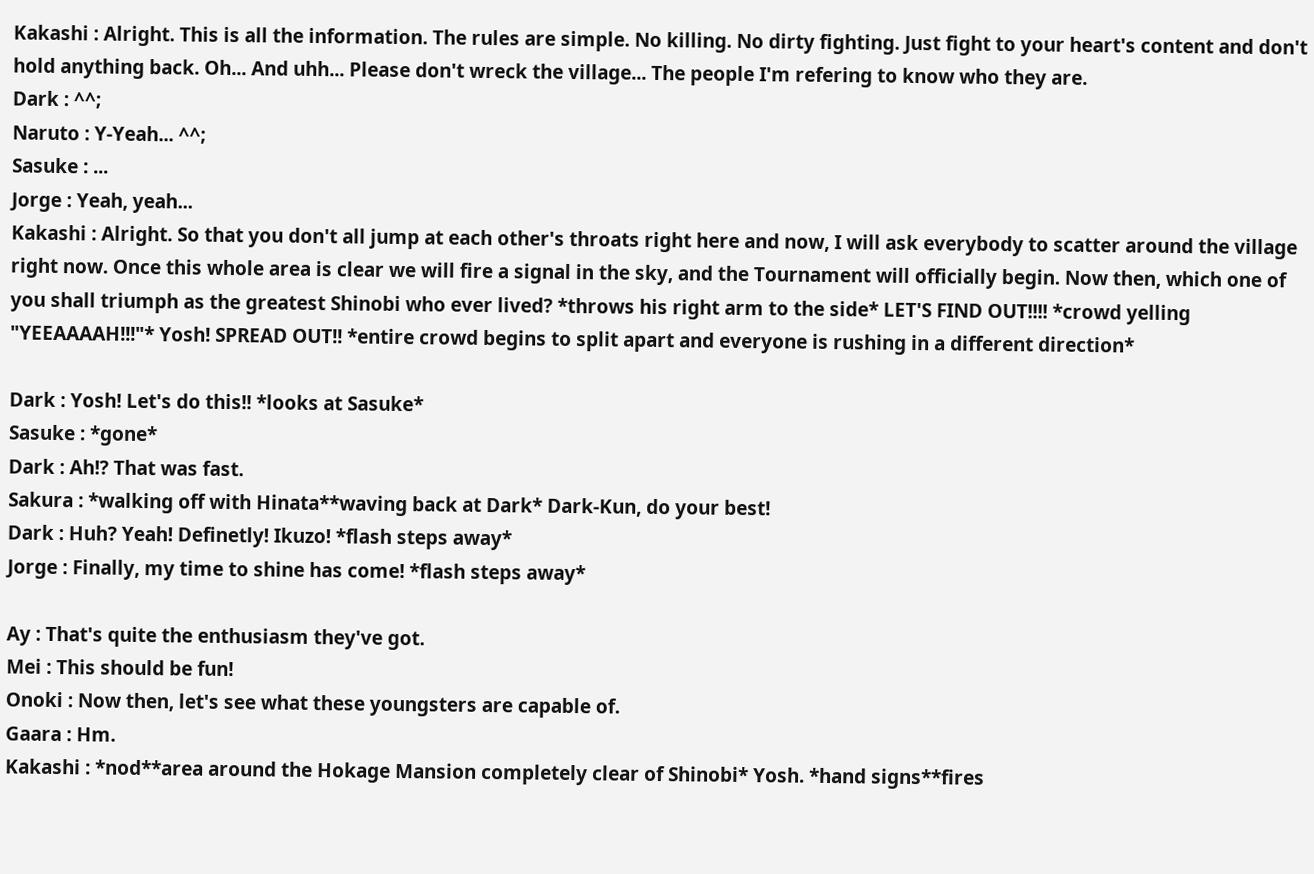Kakashi : Alright. This is all the information. The rules are simple. No killing. No dirty fighting. Just fight to your heart's content and don't hold anything back. Oh... And uhh... Please don't wreck the village... The people I'm refering to know who they are.
Dark : ^^;
Naruto : Y-Yeah... ^^;
Sasuke : ...
Jorge : Yeah, yeah...
Kakashi : Alright. So that you don't all jump at each other's throats right here and now, I will ask everybody to scatter around the village right now. Once this whole area is clear we will fire a signal in the sky, and the Tournament will officially begin. Now then, which one of you shall triumph as the greatest Shinobi who ever lived? *throws his right arm to the side* LET'S FIND OUT!!!! *crowd yelling "YEEAAAAH!!!"* Yosh! SPREAD OUT!! *entire crowd begins to split apart and everyone is rushing in a different direction*

Dark : Yosh! Let's do this!! *looks at Sasuke*
Sasuke : *gone*
Dark : Ah!? That was fast.
Sakura : *walking off with Hinata**waving back at Dark* Dark-Kun, do your best!
Dark : Huh? Yeah! Definetly! Ikuzo! *flash steps away*
Jorge : Finally, my time to shine has come! *flash steps away*

Ay : That's quite the enthusiasm they've got.
Mei : This should be fun!
Onoki : Now then, let's see what these youngsters are capable of.
Gaara : Hm.
Kakashi : *nod**area around the Hokage Mansion completely clear of Shinobi* Yosh. *hand signs**fires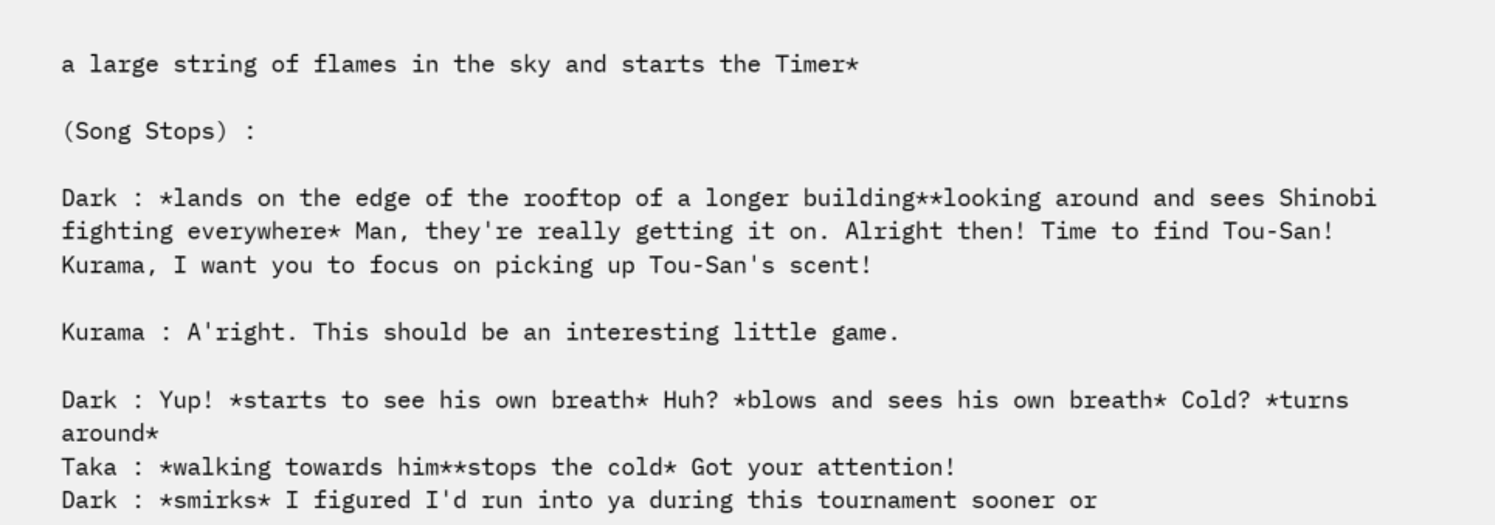a large string of flames in the sky and starts the Timer*

(Song Stops) :

Dark : *lands on the edge of the rooftop of a longer building**looking around and sees Shinobi fighting everywhere* Man, they're really getting it on. Alright then! Time to find Tou-San! Kurama, I want you to focus on picking up Tou-San's scent!

Kurama : A'right. This should be an interesting little game.

Dark : Yup! *starts to see his own breath* Huh? *blows and sees his own breath* Cold? *turns around*
Taka : *walking towards him**stops the cold* Got your attention!
Dark : *smirks* I figured I'd run into ya during this tournament sooner or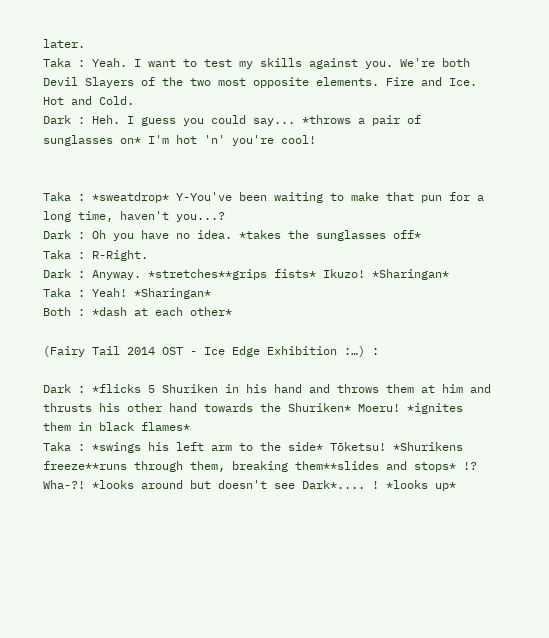later.
Taka : Yeah. I want to test my skills against you. We're both Devil Slayers of the two most opposite elements. Fire and Ice. Hot and Cold.
Dark : Heh. I guess you could say... *throws a pair of sunglasses on* I'm hot 'n' you're cool!


Taka : *sweatdrop* Y-You've been waiting to make that pun for a long time, haven't you...?
Dark : Oh you have no idea. *takes the sunglasses off*
Taka : R-Right.
Dark : Anyway. *stretches**grips fists* Ikuzo! *Sharingan*
Taka : Yeah! *Sharingan*
Both : *dash at each other*

(Fairy Tail 2014 OST - Ice Edge Exhibition :…) :

Dark : *flicks 5 Shuriken in his hand and throws them at him and thrusts his other hand towards the Shuriken* Moeru! *ignites them in black flames*
Taka : *swings his left arm to the side* Tōketsu! *Shurikens freeze**runs through them, breaking them**slides and stops* !? Wha-?! *looks around but doesn't see Dark*.... ! *looks up*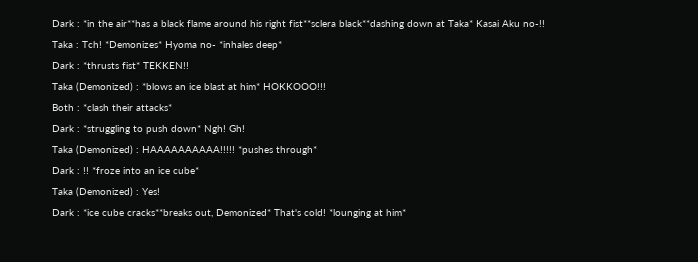Dark : *in the air**has a black flame around his right fist**sclera black**dashing down at Taka* Kasai Aku no-!!
Taka : Tch! *Demonizes* Hyoma no- *inhales deep*
Dark : *thrusts fist* TEKKEN!!
Taka (Demonized) : *blows an ice blast at him* HOKKOOO!!!
Both : *clash their attacks*
Dark : *struggling to push down* Ngh! Gh!
Taka (Demonized) : HAAAAAAAAAA!!!!! *pushes through*
Dark : !! *froze into an ice cube*
Taka (Demonized) : Yes!
Dark : *ice cube cracks**breaks out, Demonized* That's cold! *lounging at him*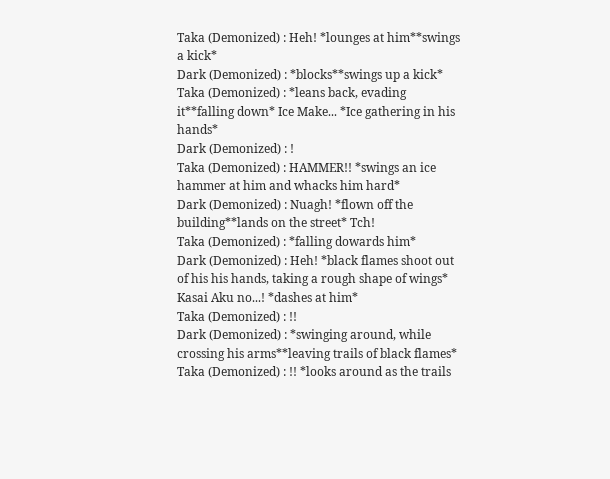Taka (Demonized) : Heh! *lounges at him**swings a kick*
Dark (Demonized) : *blocks**swings up a kick*
Taka (Demonized) : *leans back, evading it**falling down* Ice Make... *Ice gathering in his hands*
Dark (Demonized) : !
Taka (Demonized) : HAMMER!! *swings an ice hammer at him and whacks him hard*
Dark (Demonized) : Nuagh! *flown off the building**lands on the street* Tch!
Taka (Demonized) : *falling dowards him*
Dark (Demonized) : Heh! *black flames shoot out of his his hands, taking a rough shape of wings* Kasai Aku no...! *dashes at him*
Taka (Demonized) : !!
Dark (Demonized) : *swinging around, while crossing his arms**leaving trails of black flames*
Taka (Demonized) : !! *looks around as the trails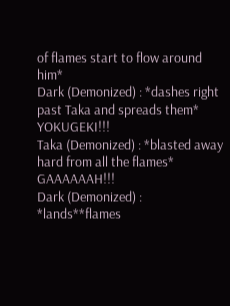of flames start to flow around him*
Dark (Demonized) : *dashes right past Taka and spreads them* YOKUGEKI!!!
Taka (Demonized) : *blasted away hard from all the flames* GAAAAAAH!!!
Dark (Demonized) : *lands**flames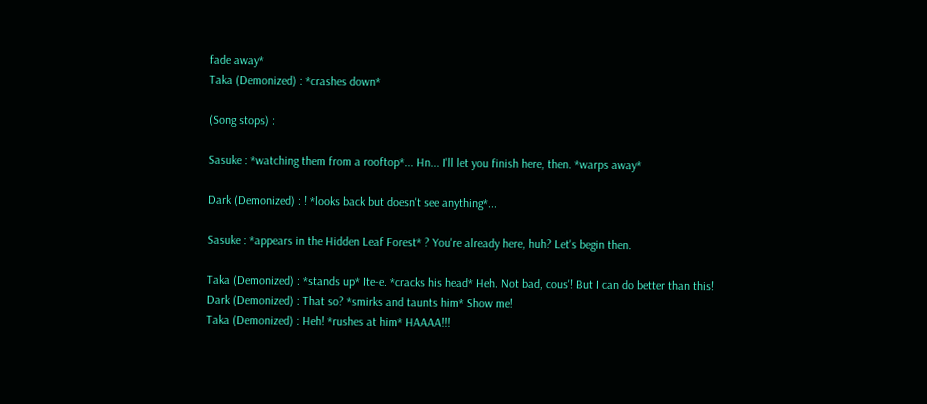fade away*
Taka (Demonized) : *crashes down*

(Song stops) :

Sasuke : *watching them from a rooftop*... Hn... I'll let you finish here, then. *warps away*

Dark (Demonized) : ! *looks back but doesn't see anything*...

Sasuke : *appears in the Hidden Leaf Forest* ? You're already here, huh? Let's begin then.

Taka (Demonized) : *stands up* Ite-e. *cracks his head* Heh. Not bad, cous'! But I can do better than this!
Dark (Demonized) : That so? *smirks and taunts him* Show me!
Taka (Demonized) : Heh! *rushes at him* HAAAA!!!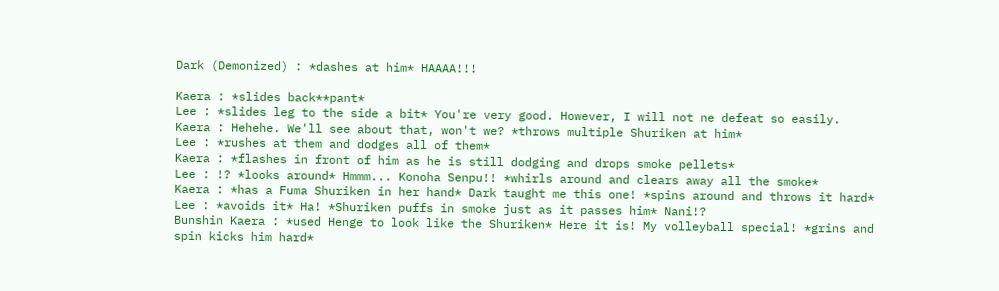Dark (Demonized) : *dashes at him* HAAAA!!!

Kaera : *slides back**pant*
Lee : *slides leg to the side a bit* You're very good. However, I will not ne defeat so easily.
Kaera : Hehehe. We'll see about that, won't we? *throws multiple Shuriken at him*
Lee : *rushes at them and dodges all of them*
Kaera : *flashes in front of him as he is still dodging and drops smoke pellets*
Lee : !? *looks around* Hmmm... Konoha Senpu!! *whirls around and clears away all the smoke*
Kaera : *has a Fuma Shuriken in her hand* Dark taught me this one! *spins around and throws it hard*
Lee : *avoids it* Ha! *Shuriken puffs in smoke just as it passes him* Nani!?
Bunshin Kaera : *used Henge to look like the Shuriken* Here it is! My volleyball special! *grins and spin kicks him hard*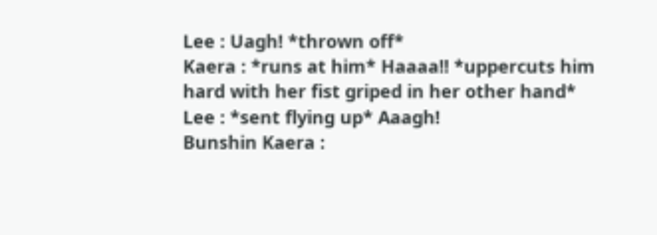Lee : Uagh! *thrown off*
Kaera : *runs at him* Haaaa!! *uppercuts him hard with her fist griped in her other hand*
Lee : *sent flying up* Aaagh!
Bunshin Kaera :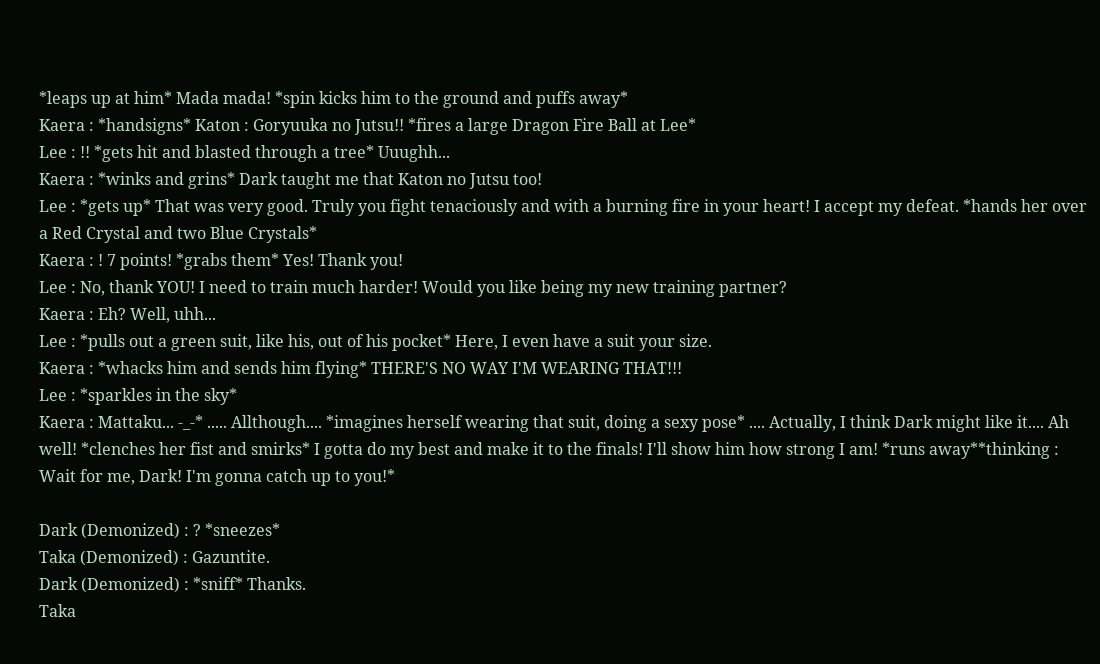*leaps up at him* Mada mada! *spin kicks him to the ground and puffs away*
Kaera : *handsigns* Katon : Goryuuka no Jutsu!! *fires a large Dragon Fire Ball at Lee*
Lee : !! *gets hit and blasted through a tree* Uuughh...
Kaera : *winks and grins* Dark taught me that Katon no Jutsu too!
Lee : *gets up* That was very good. Truly you fight tenaciously and with a burning fire in your heart! I accept my defeat. *hands her over a Red Crystal and two Blue Crystals*
Kaera : ! 7 points! *grabs them* Yes! Thank you!
Lee : No, thank YOU! I need to train much harder! Would you like being my new training partner?
Kaera : Eh? Well, uhh...
Lee : *pulls out a green suit, like his, out of his pocket* Here, I even have a suit your size.
Kaera : *whacks him and sends him flying* THERE'S NO WAY I'M WEARING THAT!!!
Lee : *sparkles in the sky*
Kaera : Mattaku... -_-* ..... Allthough.... *imagines herself wearing that suit, doing a sexy pose* .... Actually, I think Dark might like it.... Ah well! *clenches her fist and smirks* I gotta do my best and make it to the finals! I'll show him how strong I am! *runs away**thinking : Wait for me, Dark! I'm gonna catch up to you!*

Dark (Demonized) : ? *sneezes*
Taka (Demonized) : Gazuntite.
Dark (Demonized) : *sniff* Thanks.
Taka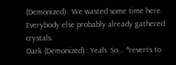(Demonized) : We wasted some time here. Everybody else probably already gathered crystals.
Dark (Demonized) : Yeah. So... *reverts to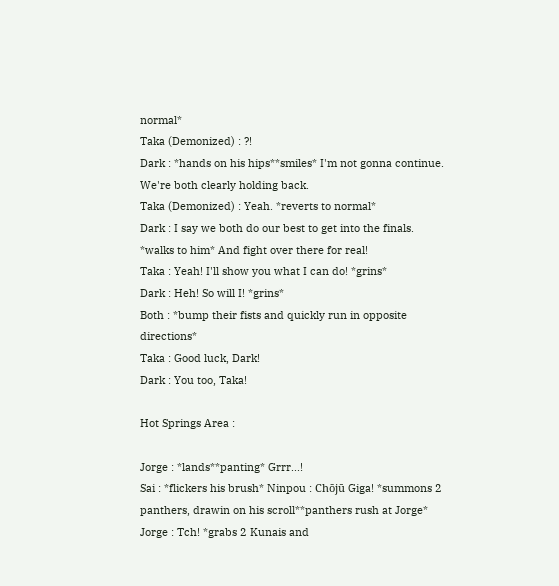normal*
Taka (Demonized) : ?!
Dark : *hands on his hips**smiles* I'm not gonna continue. We're both clearly holding back.
Taka (Demonized) : Yeah. *reverts to normal*
Dark : I say we both do our best to get into the finals. *walks to him* And fight over there for real!
Taka : Yeah! I'll show you what I can do! *grins*
Dark : Heh! So will I! *grins*
Both : *bump their fists and quickly run in opposite directions*
Taka : Good luck, Dark!
Dark : You too, Taka!

Hot Springs Area :

Jorge : *lands**panting* Grrr...!
Sai : *flickers his brush* Ninpou : Chōjū Giga! *summons 2 panthers, drawin on his scroll**panthers rush at Jorge*
Jorge : Tch! *grabs 2 Kunais and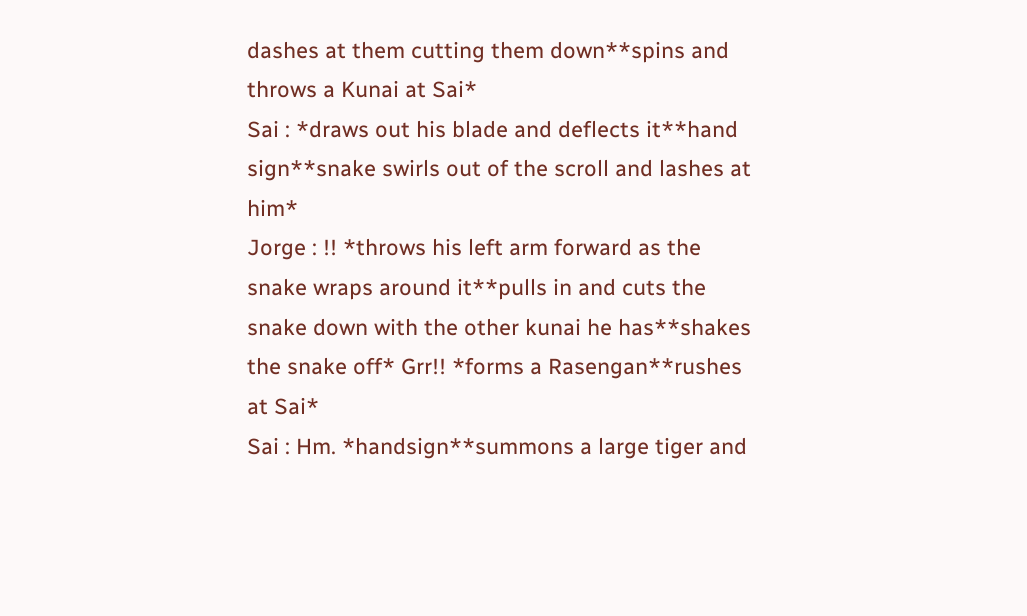dashes at them cutting them down**spins and throws a Kunai at Sai*
Sai : *draws out his blade and deflects it**hand sign**snake swirls out of the scroll and lashes at him*
Jorge : !! *throws his left arm forward as the snake wraps around it**pulls in and cuts the snake down with the other kunai he has**shakes the snake off* Grr!! *forms a Rasengan**rushes at Sai*
Sai : Hm. *handsign**summons a large tiger and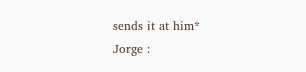sends it at him*
Jorge :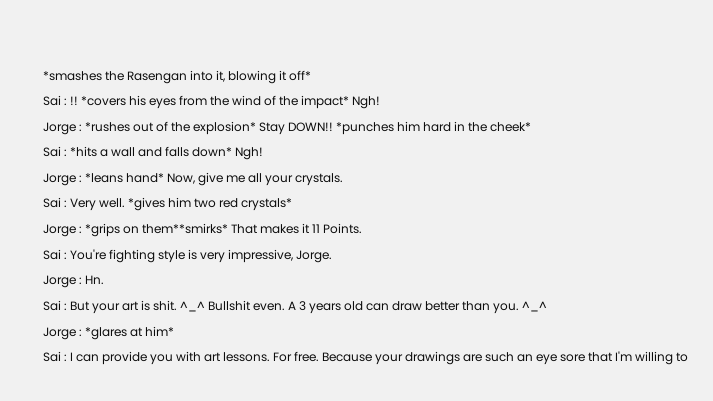*smashes the Rasengan into it, blowing it off*
Sai : !! *covers his eyes from the wind of the impact* Ngh!
Jorge : *rushes out of the explosion* Stay DOWN!! *punches him hard in the cheek*
Sai : *hits a wall and falls down* Ngh!
Jorge : *leans hand* Now, give me all your crystals.
Sai : Very well. *gives him two red crystals*
Jorge : *grips on them**smirks* That makes it 11 Points.
Sai : You're fighting style is very impressive, Jorge.
Jorge : Hn.
Sai : But your art is shit. ^_^ Bullshit even. A 3 years old can draw better than you. ^_^
Jorge : *glares at him*
Sai : I can provide you with art lessons. For free. Because your drawings are such an eye sore that I'm willing to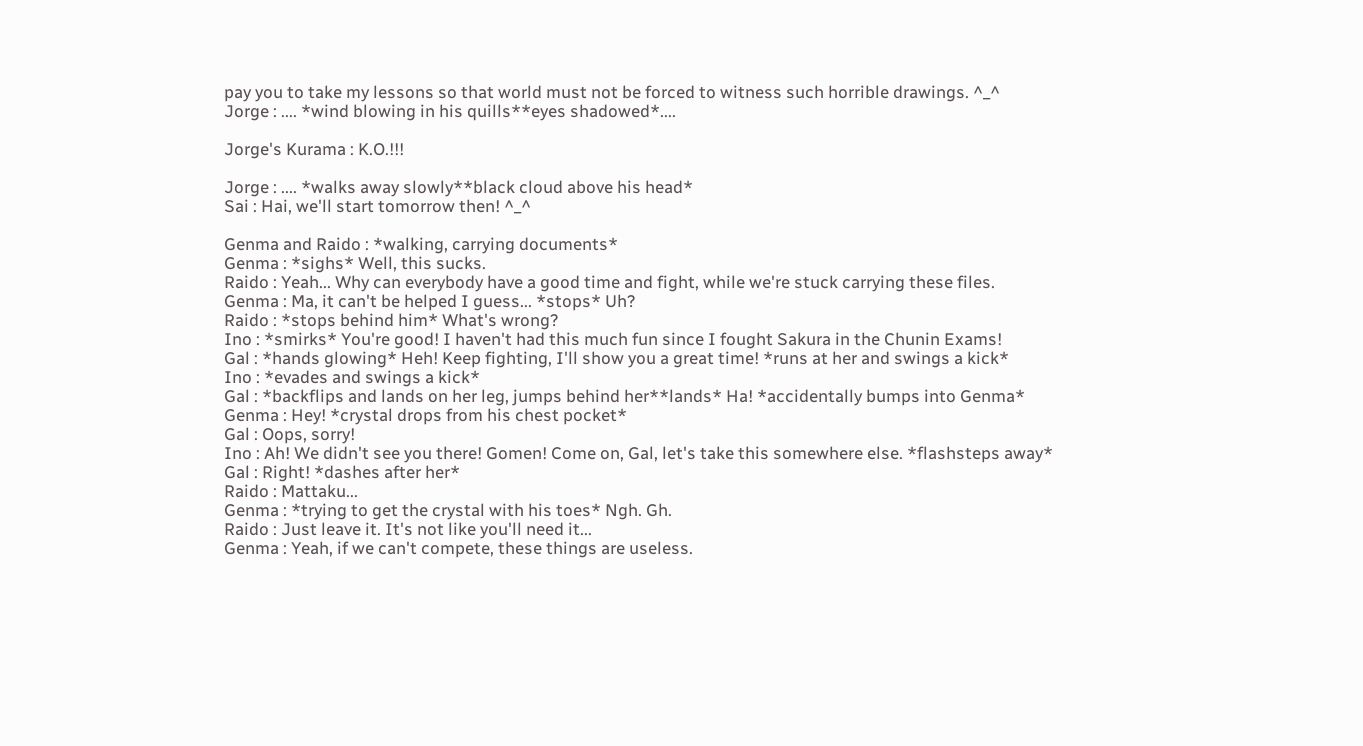pay you to take my lessons so that world must not be forced to witness such horrible drawings. ^_^
Jorge : .... *wind blowing in his quills**eyes shadowed*....

Jorge's Kurama : K.O.!!!

Jorge : .... *walks away slowly**black cloud above his head*
Sai : Hai, we'll start tomorrow then! ^_^

Genma and Raido : *walking, carrying documents*
Genma : *sighs* Well, this sucks.
Raido : Yeah... Why can everybody have a good time and fight, while we're stuck carrying these files.
Genma : Ma, it can't be helped I guess... *stops* Uh?
Raido : *stops behind him* What's wrong?
Ino : *smirks* You're good! I haven't had this much fun since I fought Sakura in the Chunin Exams!
Gal : *hands glowing* Heh! Keep fighting, I'll show you a great time! *runs at her and swings a kick*
Ino : *evades and swings a kick*
Gal : *backflips and lands on her leg, jumps behind her**lands* Ha! *accidentally bumps into Genma*
Genma : Hey! *crystal drops from his chest pocket*
Gal : Oops, sorry!
Ino : Ah! We didn't see you there! Gomen! Come on, Gal, let's take this somewhere else. *flashsteps away*
Gal : Right! *dashes after her*
Raido : Mattaku...
Genma : *trying to get the crystal with his toes* Ngh. Gh.
Raido : Just leave it. It's not like you'll need it...
Genma : Yeah, if we can't compete, these things are useless.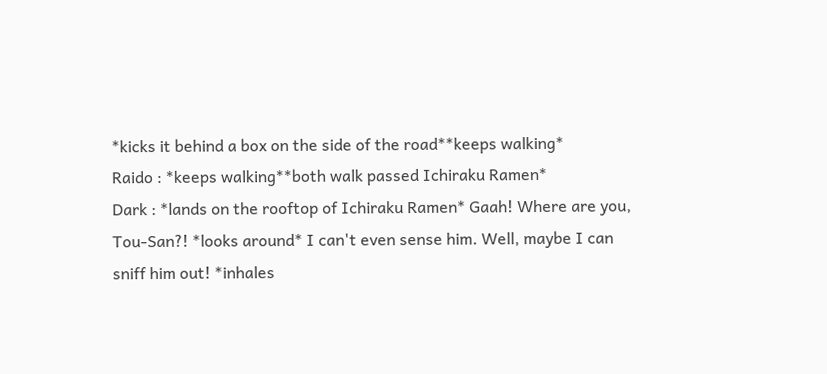*kicks it behind a box on the side of the road**keeps walking*
Raido : *keeps walking**both walk passed Ichiraku Ramen*
Dark : *lands on the rooftop of Ichiraku Ramen* Gaah! Where are you, Tou-San?! *looks around* I can't even sense him. Well, maybe I can sniff him out! *inhales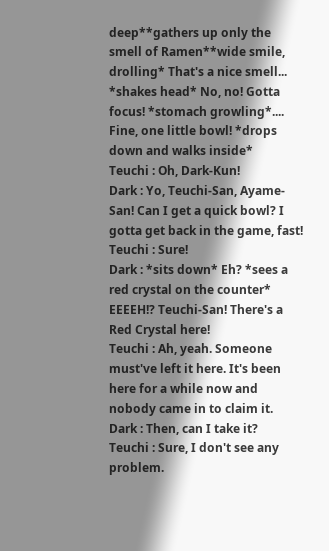deep**gathers up only the smell of Ramen**wide smile, drolling* That's a nice smell... *shakes head* No, no! Gotta focus! *stomach growling*.... Fine, one little bowl! *drops down and walks inside*
Teuchi : Oh, Dark-Kun!
Dark : Yo, Teuchi-San, Ayame-San! Can I get a quick bowl? I gotta get back in the game, fast!
Teuchi : Sure!
Dark : *sits down* Eh? *sees a red crystal on the counter* EEEEH!? Teuchi-San! There's a Red Crystal here!
Teuchi : Ah, yeah. Someone must've left it here. It's been here for a while now and nobody came in to claim it.
Dark : Then, can I take it?
Teuchi : Sure, I don't see any problem.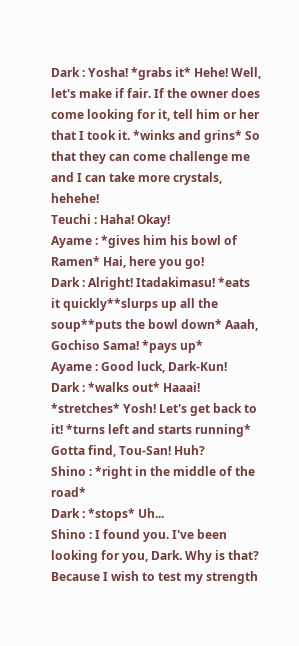Dark : Yosha! *grabs it* Hehe! Well, let's make if fair. If the owner does come looking for it, tell him or her that I took it. *winks and grins* So that they can come challenge me and I can take more crystals, hehehe!
Teuchi : Haha! Okay!
Ayame : *gives him his bowl of Ramen* Hai, here you go!
Dark : Alright! Itadakimasu! *eats it quickly**slurps up all the soup**puts the bowl down* Aaah, Gochiso Sama! *pays up*
Ayame : Good luck, Dark-Kun!
Dark : *walks out* Haaai! *stretches* Yosh! Let's get back to it! *turns left and starts running* Gotta find, Tou-San! Huh?
Shino : *right in the middle of the road*
Dark : *stops* Uh...
Shino : I found you. I've been looking for you, Dark. Why is that? Because I wish to test my strength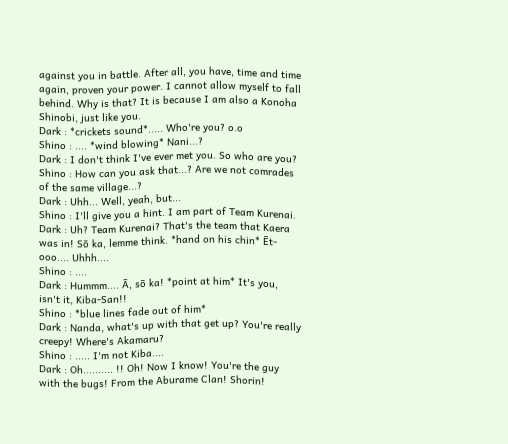against you in battle. After all, you have, time and time again, proven your power. I cannot allow myself to fall behind. Why is that? It is because I am also a Konoha Shinobi, just like you.
Dark : *crickets sound*..... Who're you? o.o
Shino : .... *wind blowing* Nani...?
Dark : I don't think I've ever met you. So who are you?
Shino : How can you ask that...? Are we not comrades of the same village...?
Dark : Uhh... Well, yeah, but...
Shino : I'll give you a hint. I am part of Team Kurenai.
Dark : Uh? Team Kurenai? That's the team that Kaera was in! Sō ka, lemme think. *hand on his chin* Ēt-ooo.... Uhhh....
Shino : ....
Dark : Hummm.... Ā, sō ka! *point at him* It's you, isn't it, Kiba-San!!
Shino : *blue lines fade out of him*
Dark : Nanda, what's up with that get up? You're really creepy! Where's Akamaru?
Shino : ..... I'm not Kiba....
Dark : Oh.......... !! Oh! Now I know! You're the guy with the bugs! From the Aburame Clan! Shorin!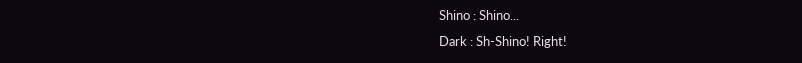Shino : Shino...
Dark : Sh-Shino! Right!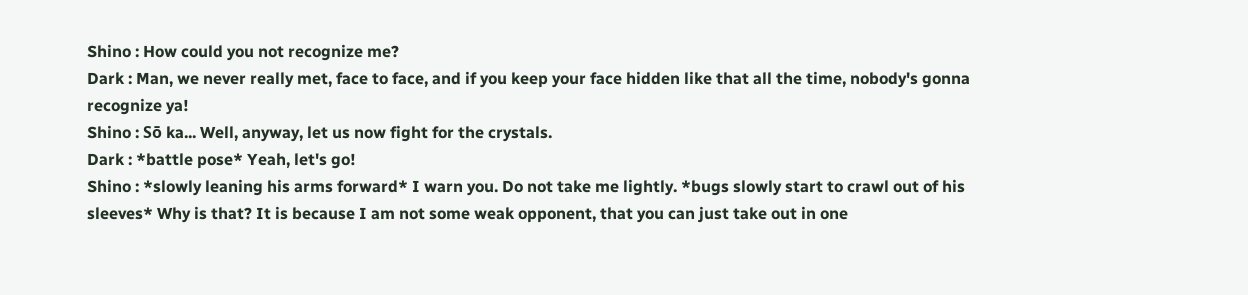Shino : How could you not recognize me?
Dark : Man, we never really met, face to face, and if you keep your face hidden like that all the time, nobody's gonna recognize ya!
Shino : Sō ka... Well, anyway, let us now fight for the crystals.
Dark : *battle pose* Yeah, let's go!
Shino : *slowly leaning his arms forward* I warn you. Do not take me lightly. *bugs slowly start to crawl out of his sleeves* Why is that? It is because I am not some weak opponent, that you can just take out in one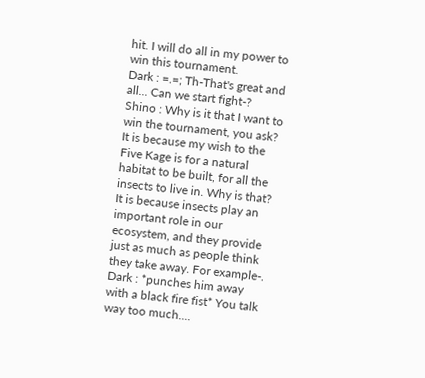hit. I will do all in my power to win this tournament.
Dark : =.=; Th-That's great and all... Can we start fight-?
Shino : Why is it that I want to win the tournament, you ask? It is because my wish to the Five Kage is for a natural habitat to be built, for all the insects to live in. Why is that? It is because insects play an important role in our ecosystem, and they provide just as much as people think they take away. For example-.
Dark : *punches him away with a black fire fist* You talk way too much....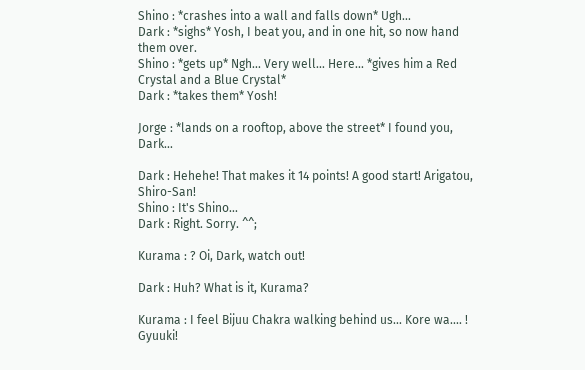Shino : *crashes into a wall and falls down* Ugh...
Dark : *sighs* Yosh, I beat you, and in one hit, so now hand them over.
Shino : *gets up* Ngh... Very well... Here... *gives him a Red Crystal and a Blue Crystal*
Dark : *takes them* Yosh!

Jorge : *lands on a rooftop, above the street* I found you, Dark...

Dark : Hehehe! That makes it 14 points! A good start! Arigatou, Shiro-San!
Shino : It's Shino...
Dark : Right. Sorry. ^^;

Kurama : ? Oi, Dark, watch out!

Dark : Huh? What is it, Kurama?

Kurama : I feel Bijuu Chakra walking behind us... Kore wa.... ! Gyuuki!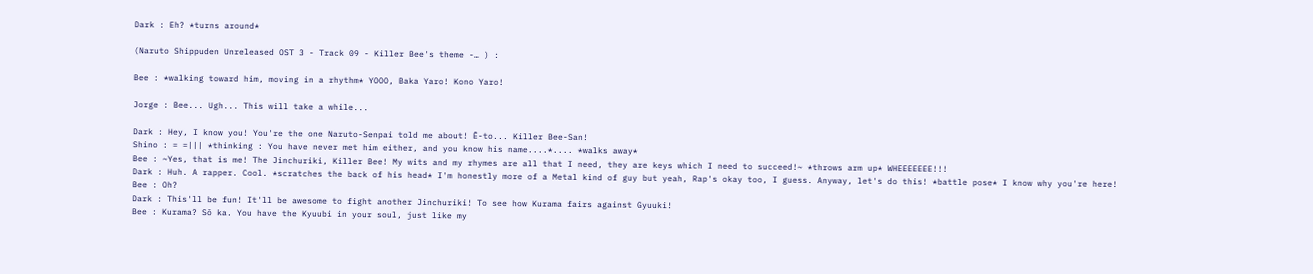Dark : Eh? *turns around*

(Naruto Shippuden Unreleased OST 3 - Track 09 - Killer Bee's theme -… ) :

Bee : *walking toward him, moving in a rhythm* YOOO, Baka Yaro! Kono Yaro!

Jorge : Bee... Ugh... This will take a while...

Dark : Hey, I know you! You're the one Naruto-Senpai told me about! Ē-to... Killer Bee-San!
Shino : = =||| *thinking : You have never met him either, and you know his name....*.... *walks away*
Bee : ~Yes, that is me! The Jinchuriki, Killer Bee! My wits and my rhymes are all that I need, they are keys which I need to succeed!~ *throws arm up* WHEEEEEEE!!!
Dark : Huh. A rapper. Cool. *scratches the back of his head* I'm honestly more of a Metal kind of guy but yeah, Rap's okay too, I guess. Anyway, let's do this! *battle pose* I know why you're here!
Bee : Oh?
Dark : This'll be fun! It'll be awesome to fight another Jinchuriki! To see how Kurama fairs against Gyuuki!
Bee : Kurama? Sō ka. You have the Kyuubi in your soul, just like my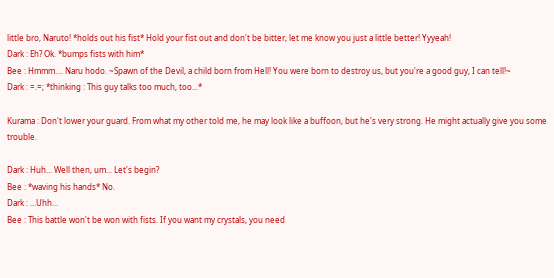little bro, Naruto! *holds out his fist* Hold your fist out and don't be bitter, let me know you just a little better! Yyyeah!
Dark : Eh? Ok. *bumps fists with him*
Bee : Hmmm.... Naru hodo. ~Spawn of the Devil, a child born from Hell! You were born to destroy us, but you're a good guy, I can tell!~
Dark : =.=; *thinking : This guy talks too much, too...*

Kurama : Don't lower your guard. From what my other told me, he may look like a buffoon, but he's very strong. He might actually give you some trouble.

Dark : Huh... Well then, um... Let's begin?
Bee : *waving his hands* No.
Dark : ...Uhh...
Bee : This battle won't be won with fists. If you want my crystals, you need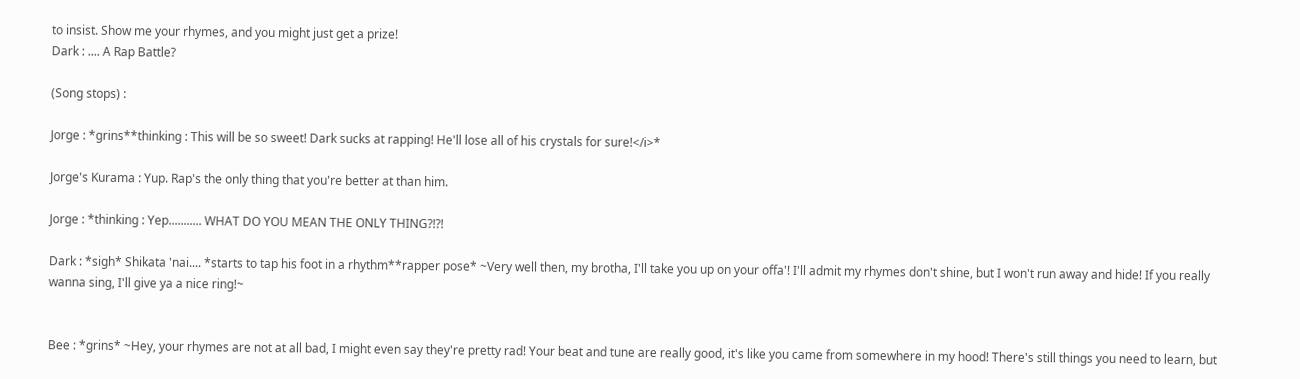to insist. Show me your rhymes, and you might just get a prize!
Dark : .... A Rap Battle?

(Song stops) :

Jorge : *grins**thinking : This will be so sweet! Dark sucks at rapping! He'll lose all of his crystals for sure!</i>*

Jorge's Kurama : Yup. Rap's the only thing that you're better at than him.

Jorge : *thinking : Yep........... WHAT DO YOU MEAN THE ONLY THING?!?!

Dark : *sigh* Shikata 'nai.... *starts to tap his foot in a rhythm**rapper pose* ~Very well then, my brotha, I'll take you up on your offa'! I'll admit my rhymes don't shine, but I won't run away and hide! If you really wanna sing, I'll give ya a nice ring!~


Bee : *grins* ~Hey, your rhymes are not at all bad, I might even say they're pretty rad! Your beat and tune are really good, it's like you came from somewhere in my hood! There's still things you need to learn, but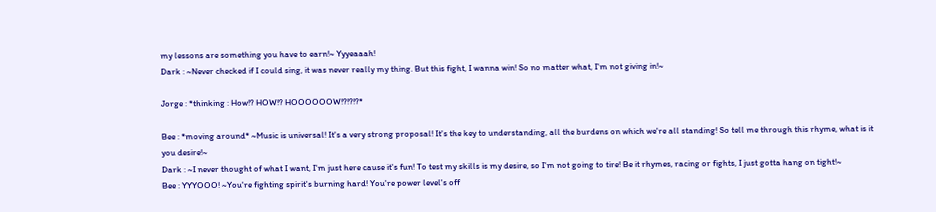my lessons are something you have to earn!~ Yyyeaaah!
Dark : ~Never checked if I could sing, it was never really my thing. But this fight, I wanna win! So no matter what, I'm not giving in!~

Jorge : *thinking : How!? HOW!? HOOOOOOW!?!?!?*

Bee : *moving around* ~Music is universal! It's a very strong proposal! It's the key to understanding, all the burdens on which we're all standing! So tell me through this rhyme, what is it you desire!~
Dark : ~I never thought of what I want, I'm just here cause it's fun! To test my skills is my desire, so I'm not going to tire! Be it rhymes, racing or fights, I just gotta hang on tight!~
Bee : YYYOOO! ~You're fighting spirit's burning hard! You're power level's off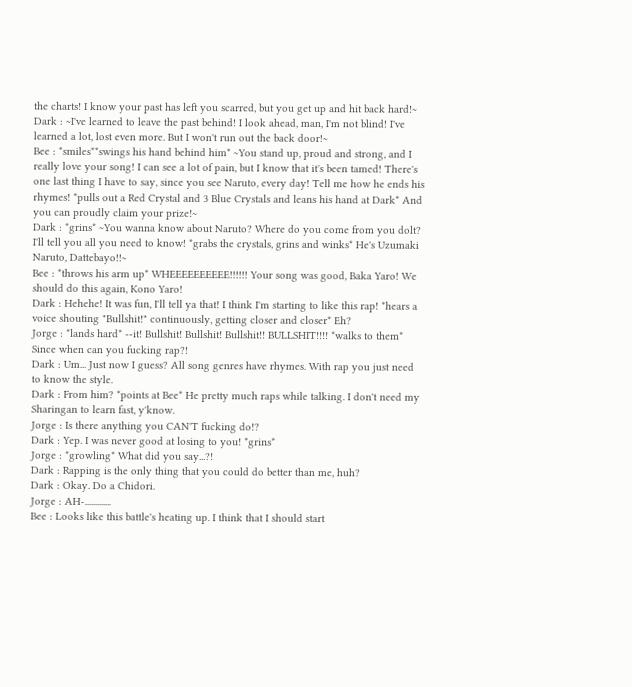the charts! I know your past has left you scarred, but you get up and hit back hard!~
Dark : ~I've learned to leave the past behind! I look ahead, man, I'm not blind! I've learned a lot, lost even more. But I won't run out the back door!~
Bee : *smiles**swings his hand behind him* ~You stand up, proud and strong, and I really love your song! I can see a lot of pain, but I know that it's been tamed! There's one last thing I have to say, since you see Naruto, every day! Tell me how he ends his rhymes! *pulls out a Red Crystal and 3 Blue Crystals and leans his hand at Dark* And you can proudly claim your prize!~
Dark : *grins* ~You wanna know about Naruto? Where do you come from you dolt? I'll tell you all you need to know! *grabs the crystals, grins and winks* He's Uzumaki Naruto, Dattebayo!!~
Bee : *throws his arm up* WHEEEEEEEEEE!!!!!! Your song was good, Baka Yaro! We should do this again, Kono Yaro!
Dark : Hehehe! It was fun, I'll tell ya that! I think I'm starting to like this rap! *hears a voice shouting "Bullshit!" continuously, getting closer and closer* Eh?
Jorge : *lands hard* --it! Bullshit! Bullshit! Bullshit!! BULLSHIT!!!! *walks to them* Since when can you fucking rap?!
Dark : Um... Just now I guess? All song genres have rhymes. With rap you just need to know the style.
Dark : From him? *points at Bee* He pretty much raps while talking. I don't need my Sharingan to learn fast, y'know.
Jorge : Is there anything you CAN'T fucking do!?
Dark : Yep. I was never good at losing to you! *grins*
Jorge : *growling* What did you say...?!
Dark : Rapping is the only thing that you could do better than me, huh?
Dark : Okay. Do a Chidori.
Jorge : AH-.............
Bee : Looks like this battle's heating up. I think that I should start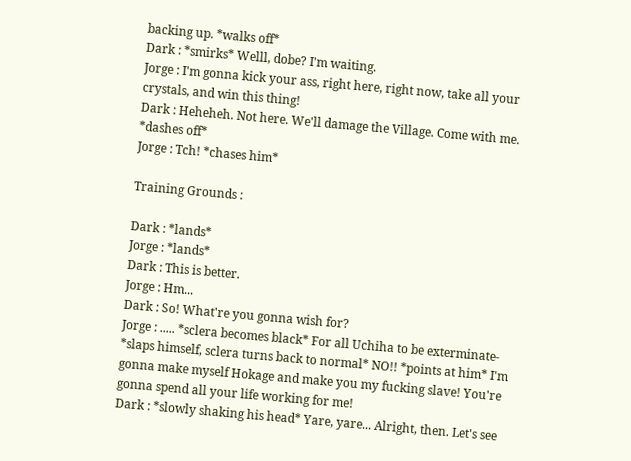backing up. *walks off*
Dark : *smirks* Welll, dobe? I'm waiting.
Jorge : I'm gonna kick your ass, right here, right now, take all your crystals, and win this thing!
Dark : Heheheh. Not here. We'll damage the Village. Come with me. *dashes off*
Jorge : Tch! *chases him*

Training Grounds :

Dark : *lands*
Jorge : *lands*
Dark : This is better.
Jorge : Hm...
Dark : So! What're you gonna wish for?
Jorge : ..... *sclera becomes black* For all Uchiha to be exterminate- *slaps himself, sclera turns back to normal* NO!! *points at him* I'm gonna make myself Hokage and make you my fucking slave! You're gonna spend all your life working for me!
Dark : *slowly shaking his head* Yare, yare... Alright, then. Let's see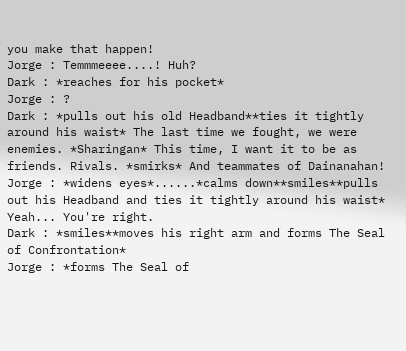you make that happen!
Jorge : Temmmeeee....! Huh?
Dark : *reaches for his pocket*
Jorge : ?
Dark : *pulls out his old Headband**ties it tightly around his waist* The last time we fought, we were enemies. *Sharingan* This time, I want it to be as friends. Rivals. *smirks* And teammates of Dainanahan!
Jorge : *widens eyes*......*calms down**smiles**pulls out his Headband and ties it tightly around his waist* Yeah... You're right.
Dark : *smiles**moves his right arm and forms The Seal of Confrontation*
Jorge : *forms The Seal of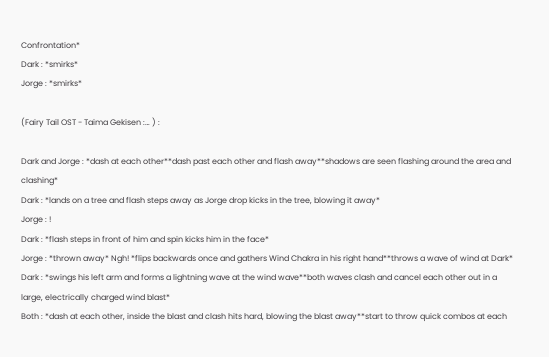Confrontation*
Dark : *smirks*
Jorge : *smirks*

(Fairy Tail OST - Taima Gekisen :… ) :

Dark and Jorge : *dash at each other**dash past each other and flash away**shadows are seen flashing around the area and clashing*
Dark : *lands on a tree and flash steps away as Jorge drop kicks in the tree, blowing it away*
Jorge : !
Dark : *flash steps in front of him and spin kicks him in the face*
Jorge : *thrown away* Ngh! *flips backwards once and gathers Wind Chakra in his right hand**throws a wave of wind at Dark*
Dark : *swings his left arm and forms a lightning wave at the wind wave**both waves clash and cancel each other out in a large, electrically charged wind blast*
Both : *dash at each other, inside the blast and clash hits hard, blowing the blast away**start to throw quick combos at each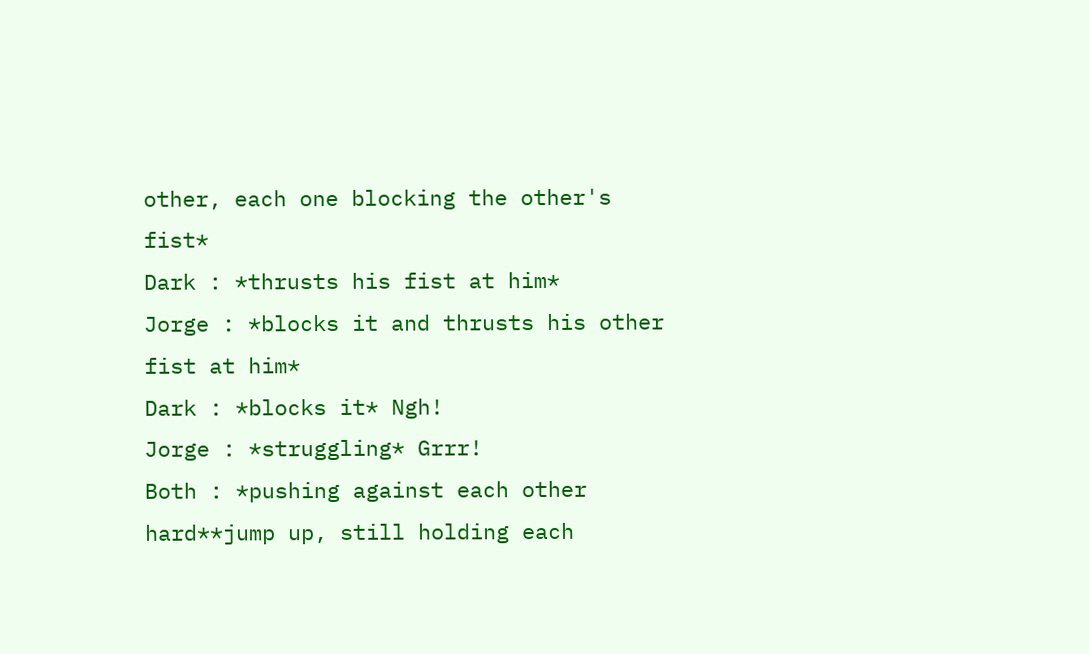other, each one blocking the other's fist*
Dark : *thrusts his fist at him*
Jorge : *blocks it and thrusts his other fist at him*
Dark : *blocks it* Ngh!
Jorge : *struggling* Grrr!
Both : *pushing against each other hard**jump up, still holding each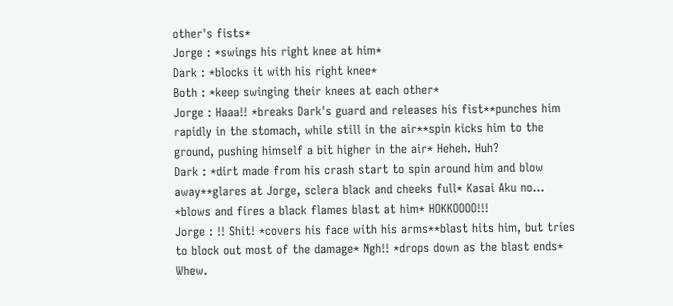other's fists*
Jorge : *swings his right knee at him*
Dark : *blocks it with his right knee*
Both : *keep swinging their knees at each other*
Jorge : Haaa!! *breaks Dark's guard and releases his fist**punches him rapidly in the stomach, while still in the air**spin kicks him to the ground, pushing himself a bit higher in the air* Heheh. Huh?
Dark : *dirt made from his crash start to spin around him and blow away**glares at Jorge, sclera black and cheeks full* Kasai Aku no... *blows and fires a black flames blast at him* HOKKOOOO!!!
Jorge : !! Shit! *covers his face with his arms**blast hits him, but tries to block out most of the damage* Ngh!! *drops down as the blast ends* Whew.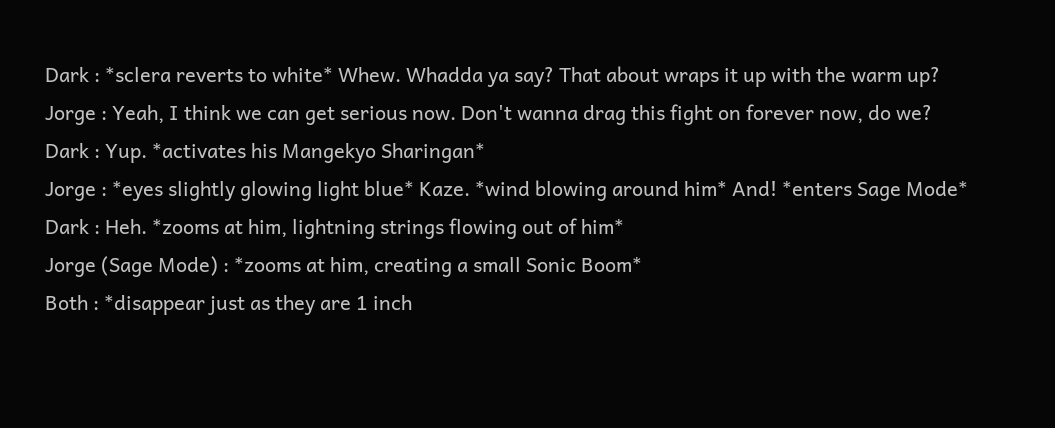Dark : *sclera reverts to white* Whew. Whadda ya say? That about wraps it up with the warm up?
Jorge : Yeah, I think we can get serious now. Don't wanna drag this fight on forever now, do we?
Dark : Yup. *activates his Mangekyo Sharingan*
Jorge : *eyes slightly glowing light blue* Kaze. *wind blowing around him* And! *enters Sage Mode*
Dark : Heh. *zooms at him, lightning strings flowing out of him*
Jorge (Sage Mode) : *zooms at him, creating a small Sonic Boom*
Both : *disappear just as they are 1 inch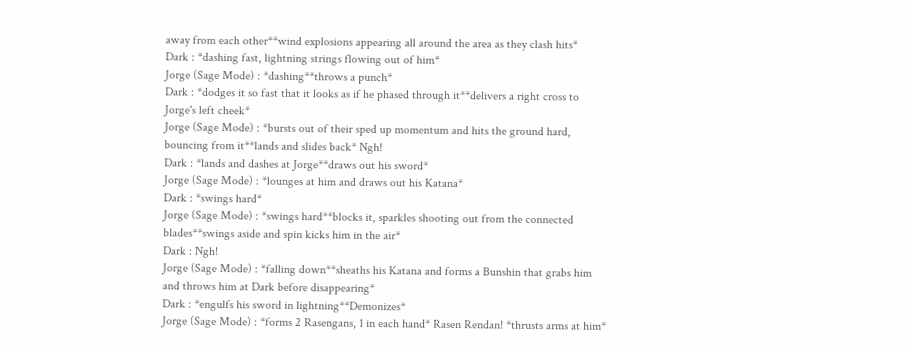away from each other**wind explosions appearing all around the area as they clash hits*
Dark : *dashing fast, lightning strings flowing out of him*
Jorge (Sage Mode) : *dashing**throws a punch*
Dark : *dodges it so fast that it looks as if he phased through it**delivers a right cross to Jorge's left cheek*
Jorge (Sage Mode) : *bursts out of their sped up momentum and hits the ground hard, bouncing from it**lands and slides back* Ngh!
Dark : *lands and dashes at Jorge**draws out his sword*
Jorge (Sage Mode) : *lounges at him and draws out his Katana*
Dark : *swings hard*
Jorge (Sage Mode) : *swings hard**blocks it, sparkles shooting out from the connected blades**swings aside and spin kicks him in the air*
Dark : Ngh!
Jorge (Sage Mode) : *falling down**sheaths his Katana and forms a Bunshin that grabs him and throws him at Dark before disappearing*
Dark : *engulfs his sword in lightning**Demonizes*
Jorge (Sage Mode) : *forms 2 Rasengans, 1 in each hand* Rasen Rendan! *thrusts arms at him*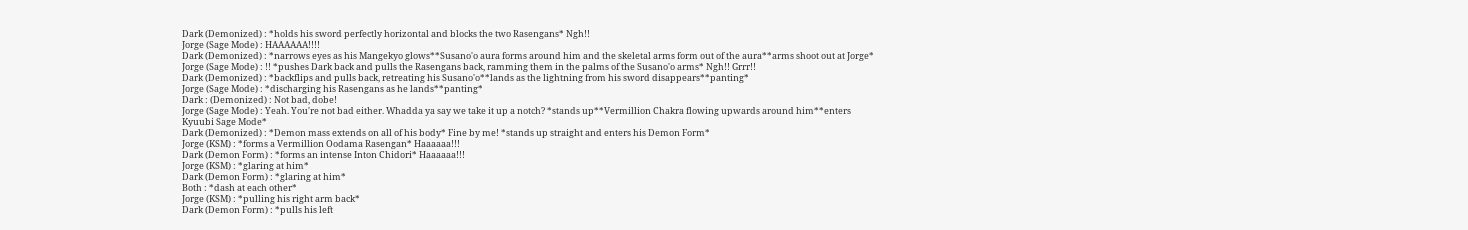Dark (Demonized) : *holds his sword perfectly horizontal and blocks the two Rasengans* Ngh!!
Jorge (Sage Mode) : HAAAAAA!!!!
Dark (Demonized) : *narrows eyes as his Mangekyo glows**Susano'o aura forms around him and the skeletal arms form out of the aura**arms shoot out at Jorge*
Jorge (Sage Mode) : !! *pushes Dark back and pulls the Rasengans back, ramming them in the palms of the Susano'o arms* Ngh!! Grrr!!
Dark (Demonized) : *backflips and pulls back, retreating his Susano'o**lands as the lightning from his sword disappears**panting*
Jorge (Sage Mode) : *discharging his Rasengans as he lands**panting*
Dark : (Demonized) : Not bad, dobe!
Jorge (Sage Mode) : Yeah. You're not bad either. Whadda ya say we take it up a notch? *stands up**Vermillion Chakra flowing upwards around him**enters Kyuubi Sage Mode*
Dark (Demonized) : *Demon mass extends on all of his body* Fine by me! *stands up straight and enters his Demon Form*
Jorge (KSM) : *forms a Vermillion Oodama Rasengan* Haaaaaa!!!
Dark (Demon Form) : *forms an intense Inton Chidori* Haaaaaa!!!
Jorge (KSM) : *glaring at him*
Dark (Demon Form) : *glaring at him*
Both : *dash at each other*
Jorge (KSM) : *pulling his right arm back*
Dark (Demon Form) : *pulls his left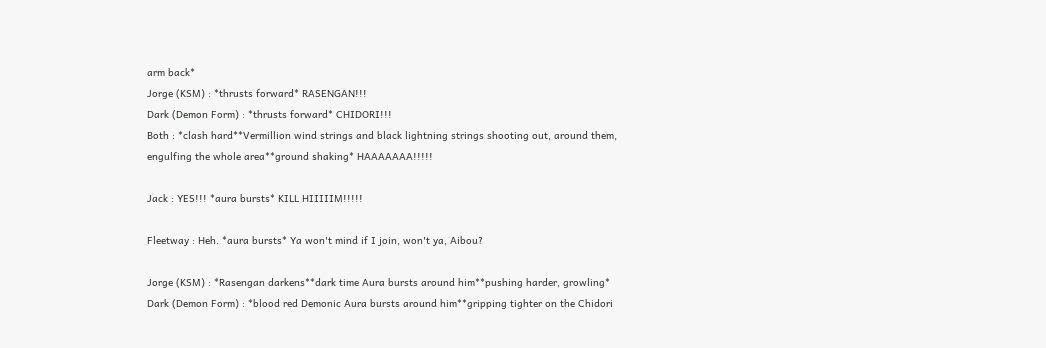arm back*
Jorge (KSM) : *thrusts forward* RASENGAN!!!
Dark (Demon Form) : *thrusts forward* CHIDORI!!!
Both : *clash hard**Vermillion wind strings and black lightning strings shooting out, around them, engulfing the whole area**ground shaking* HAAAAAAA!!!!!

Jack : YES!!! *aura bursts* KILL HIIIIIM!!!!!

Fleetway : Heh. *aura bursts* Ya won't mind if I join, won't ya, Aibou?

Jorge (KSM) : *Rasengan darkens**dark time Aura bursts around him**pushing harder, growling*
Dark (Demon Form) : *blood red Demonic Aura bursts around him**gripping tighter on the Chidori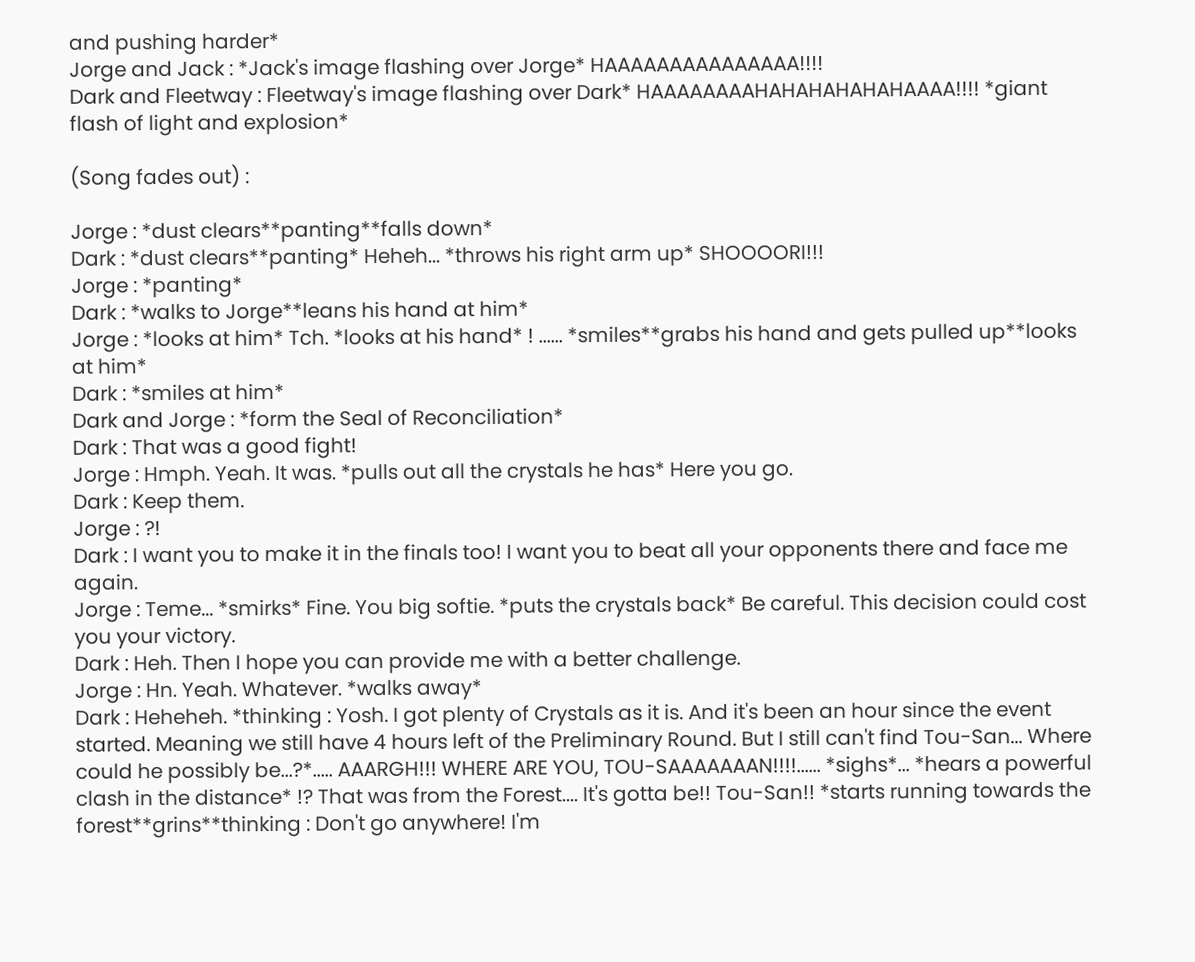and pushing harder*
Jorge and Jack : *Jack's image flashing over Jorge* HAAAAAAAAAAAAAAA!!!!
Dark and Fleetway : Fleetway's image flashing over Dark* HAAAAAAAAHAHAHAHAHAHAAAA!!!! *giant flash of light and explosion*

(Song fades out) :

Jorge : *dust clears**panting**falls down*
Dark : *dust clears**panting* Heheh... *throws his right arm up* SHOOOORI!!!
Jorge : *panting*
Dark : *walks to Jorge**leans his hand at him*
Jorge : *looks at him* Tch. *looks at his hand* ! ...... *smiles**grabs his hand and gets pulled up**looks at him*
Dark : *smiles at him*
Dark and Jorge : *form the Seal of Reconciliation*
Dark : That was a good fight!
Jorge : Hmph. Yeah. It was. *pulls out all the crystals he has* Here you go.
Dark : Keep them.
Jorge : ?!
Dark : I want you to make it in the finals too! I want you to beat all your opponents there and face me again.
Jorge : Teme... *smirks* Fine. You big softie. *puts the crystals back* Be careful. This decision could cost you your victory.
Dark : Heh. Then I hope you can provide me with a better challenge.
Jorge : Hn. Yeah. Whatever. *walks away*
Dark : Heheheh. *thinking : Yosh. I got plenty of Crystals as it is. And it's been an hour since the event started. Meaning we still have 4 hours left of the Preliminary Round. But I still can't find Tou-San... Where could he possibly be...?*..... AAARGH!!! WHERE ARE YOU, TOU-SAAAAAAAN!!!!...... *sighs*... *hears a powerful clash in the distance* !? That was from the Forest.... It's gotta be!! Tou-San!! *starts running towards the forest**grins**thinking : Don't go anywhere! I'm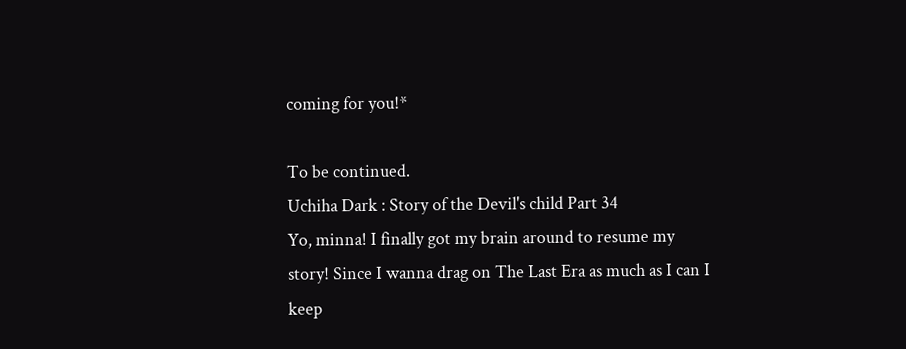coming for you!*

To be continued.
Uchiha Dark : Story of the Devil's child Part 34
Yo, minna! I finally got my brain around to resume my story! Since I wanna drag on The Last Era as much as I can I keep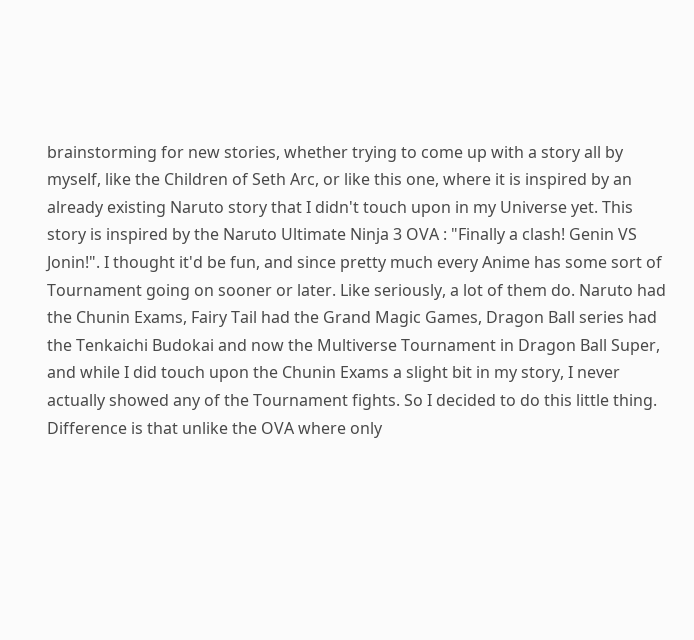brainstorming for new stories, whether trying to come up with a story all by myself, like the Children of Seth Arc, or like this one, where it is inspired by an already existing Naruto story that I didn't touch upon in my Universe yet. This story is inspired by the Naruto Ultimate Ninja 3 OVA : "Finally a clash! Genin VS Jonin!". I thought it'd be fun, and since pretty much every Anime has some sort of Tournament going on sooner or later. Like seriously, a lot of them do. Naruto had the Chunin Exams, Fairy Tail had the Grand Magic Games, Dragon Ball series had the Tenkaichi Budokai and now the Multiverse Tournament in Dragon Ball Super, and while I did touch upon the Chunin Exams a slight bit in my story, I never actually showed any of the Tournament fights. So I decided to do this little thing. Difference is that unlike the OVA where only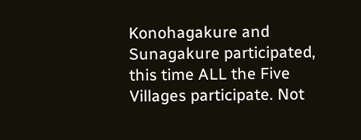Konohagakure and Sunagakure participated, this time ALL the Five Villages participate. Not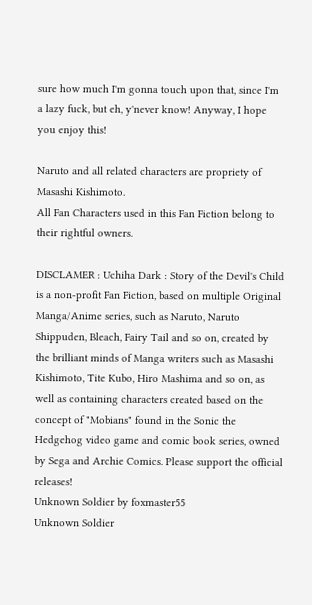sure how much I'm gonna touch upon that, since I'm a lazy fuck, but eh, y'never know! Anyway, I hope you enjoy this!

Naruto and all related characters are propriety of Masashi Kishimoto.
All Fan Characters used in this Fan Fiction belong to their rightful owners.

DISCLAMER : Uchiha Dark : Story of the Devil's Child is a non-profit Fan Fiction, based on multiple Original Manga/Anime series, such as Naruto, Naruto Shippuden, Bleach, Fairy Tail and so on, created by the brilliant minds of Manga writers such as Masashi Kishimoto, Tite Kubo, Hiro Mashima and so on, as well as containing characters created based on the concept of "Mobians" found in the Sonic the Hedgehog video game and comic book series, owned by Sega and Archie Comics. Please support the official releases!
Unknown Soldier by foxmaster55
Unknown Soldier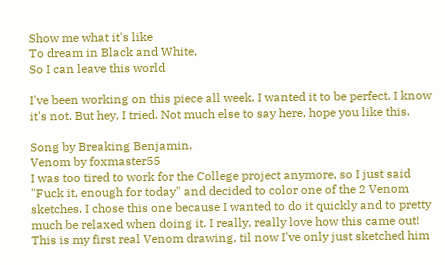Show me what it's like
To dream in Black and White,
So I can leave this world

I've been working on this piece all week. I wanted it to be perfect. I know it's not. But hey, I tried. Not much else to say here, hope you like this.

Song by Breaking Benjamin.
Venom by foxmaster55
I was too tired to work for the College project anymore, so I just said "Fuck it, enough for today" and decided to color one of the 2 Venom sketches. I chose this one because I wanted to do it quickly and to pretty much be relaxed when doing it. I really, really love how this came out! This is my first real Venom drawing, til now I've only just sketched him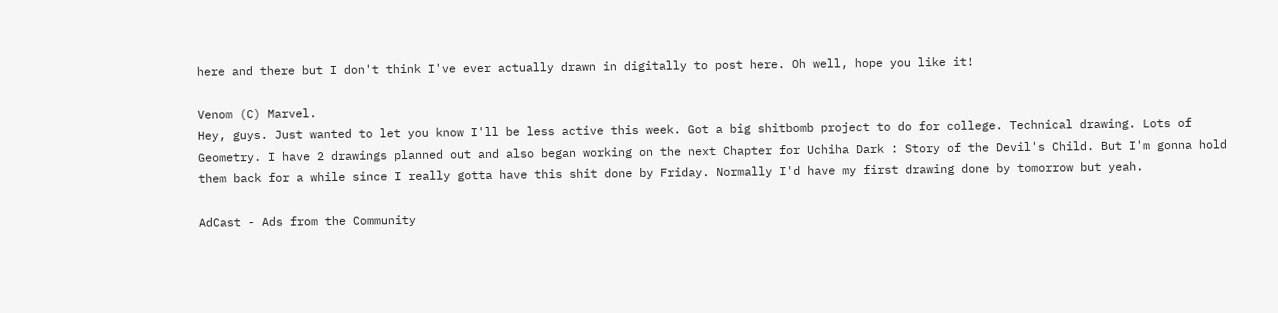here and there but I don't think I've ever actually drawn in digitally to post here. Oh well, hope you like it!

Venom (C) Marvel.
Hey, guys. Just wanted to let you know I'll be less active this week. Got a big shitbomb project to do for college. Technical drawing. Lots of Geometry. I have 2 drawings planned out and also began working on the next Chapter for Uchiha Dark : Story of the Devil's Child. But I'm gonna hold them back for a while since I really gotta have this shit done by Friday. Normally I'd have my first drawing done by tomorrow but yeah.

AdCast - Ads from the Community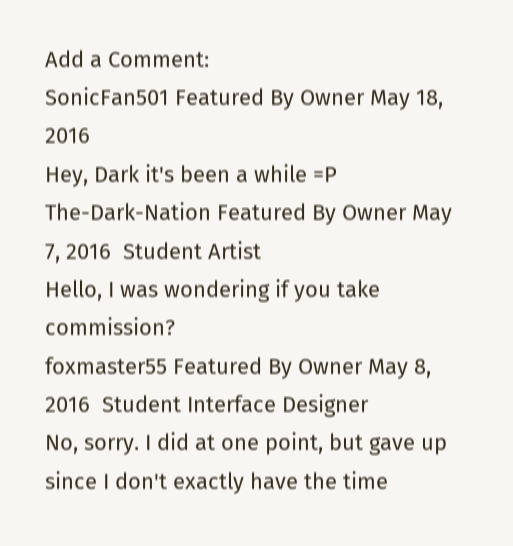Add a Comment:
SonicFan501 Featured By Owner May 18, 2016
Hey, Dark it's been a while =P
The-Dark-Nation Featured By Owner May 7, 2016  Student Artist
Hello, I was wondering if you take commission?
foxmaster55 Featured By Owner May 8, 2016  Student Interface Designer
No, sorry. I did at one point, but gave up since I don't exactly have the time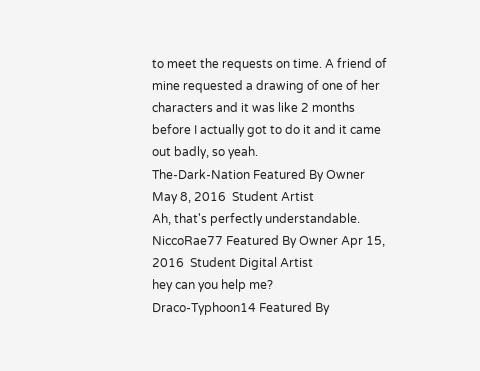to meet the requests on time. A friend of mine requested a drawing of one of her characters and it was like 2 months before I actually got to do it and it came out badly, so yeah.
The-Dark-Nation Featured By Owner May 8, 2016  Student Artist
Ah, that's perfectly understandable.
NiccoRae77 Featured By Owner Apr 15, 2016  Student Digital Artist
hey can you help me?
Draco-Typhoon14 Featured By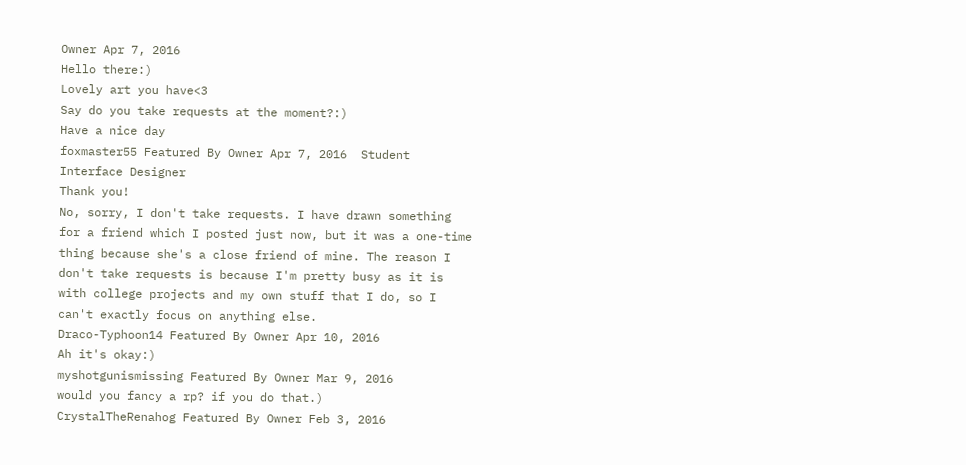Owner Apr 7, 2016
Hello there:)
Lovely art you have<3
Say do you take requests at the moment?:)
Have a nice day
foxmaster55 Featured By Owner Apr 7, 2016  Student Interface Designer
Thank you!
No, sorry, I don't take requests. I have drawn something for a friend which I posted just now, but it was a one-time thing because she's a close friend of mine. The reason I don't take requests is because I'm pretty busy as it is with college projects and my own stuff that I do, so I can't exactly focus on anything else.
Draco-Typhoon14 Featured By Owner Apr 10, 2016
Ah it's okay:)
myshotgunismissing Featured By Owner Mar 9, 2016
would you fancy a rp? if you do that.)
CrystalTheRenahog Featured By Owner Feb 3, 2016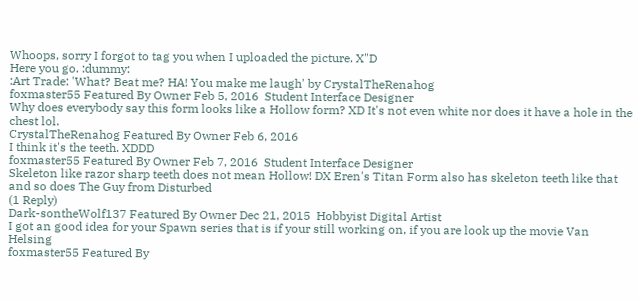Whoops, sorry I forgot to tag you when I uploaded the picture. X"D
Here you go. :dummy:
:Art Trade: 'What? Beat me? HA! You make me laugh' by CrystalTheRenahog
foxmaster55 Featured By Owner Feb 5, 2016  Student Interface Designer
Why does everybody say this form looks like a Hollow form? XD It's not even white nor does it have a hole in the chest lol.
CrystalTheRenahog Featured By Owner Feb 6, 2016
I think it's the teeth. XDDD
foxmaster55 Featured By Owner Feb 7, 2016  Student Interface Designer
Skeleton like razor sharp teeth does not mean Hollow! DX Eren's Titan Form also has skeleton teeth like that and so does The Guy from Disturbed
(1 Reply)
Dark-sontheWolf137 Featured By Owner Dec 21, 2015  Hobbyist Digital Artist
I got an good idea for your Spawn series that is if your still working on, if you are look up the movie Van Helsing
foxmaster55 Featured By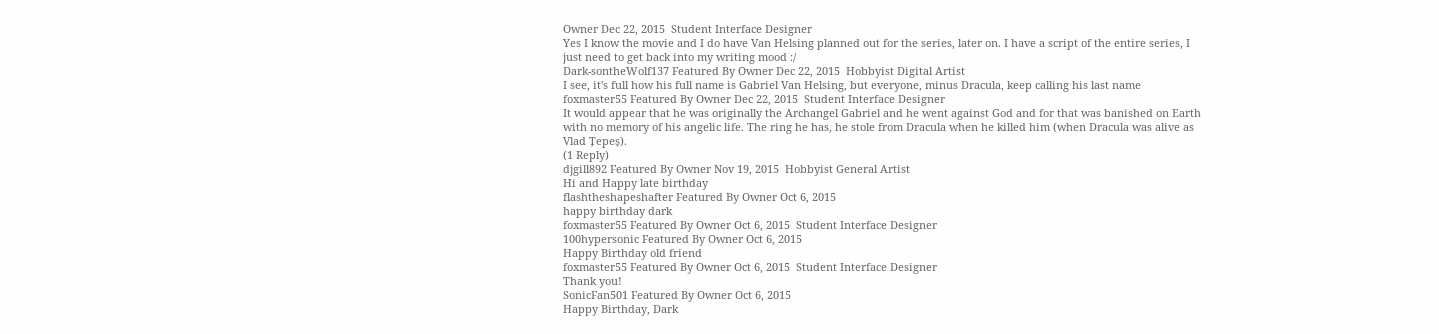Owner Dec 22, 2015  Student Interface Designer
Yes I know the movie and I do have Van Helsing planned out for the series, later on. I have a script of the entire series, I just need to get back into my writing mood :/
Dark-sontheWolf137 Featured By Owner Dec 22, 2015  Hobbyist Digital Artist
I see, it's full how his full name is Gabriel Van Helsing, but everyone, minus Dracula, keep calling his last name
foxmaster55 Featured By Owner Dec 22, 2015  Student Interface Designer
It would appear that he was originally the Archangel Gabriel and he went against God and for that was banished on Earth with no memory of his angelic life. The ring he has, he stole from Dracula when he killed him (when Dracula was alive as Vlad Țepeș).
(1 Reply)
djgill892 Featured By Owner Nov 19, 2015  Hobbyist General Artist
Hi and Happy late birthday
flashtheshapeshafter Featured By Owner Oct 6, 2015
happy birthday dark
foxmaster55 Featured By Owner Oct 6, 2015  Student Interface Designer
100hypersonic Featured By Owner Oct 6, 2015
Happy Birthday old friend
foxmaster55 Featured By Owner Oct 6, 2015  Student Interface Designer
Thank you!
SonicFan501 Featured By Owner Oct 6, 2015
Happy Birthday, Dark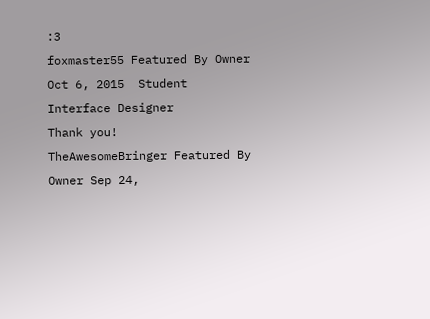:3
foxmaster55 Featured By Owner Oct 6, 2015  Student Interface Designer
Thank you!
TheAwesomeBringer Featured By Owner Sep 24,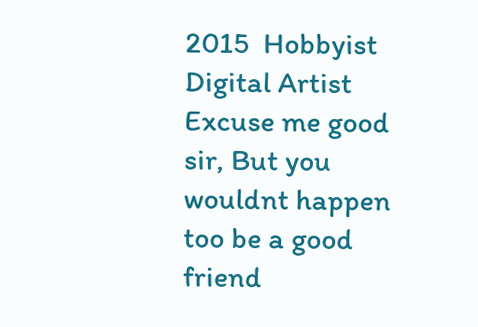2015  Hobbyist Digital Artist
Excuse me good sir, But you wouldnt happen too be a good friend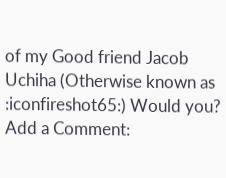of my Good friend Jacob Uchiha (Otherwise known as :iconfireshot65:) Would you?
Add a Comment: